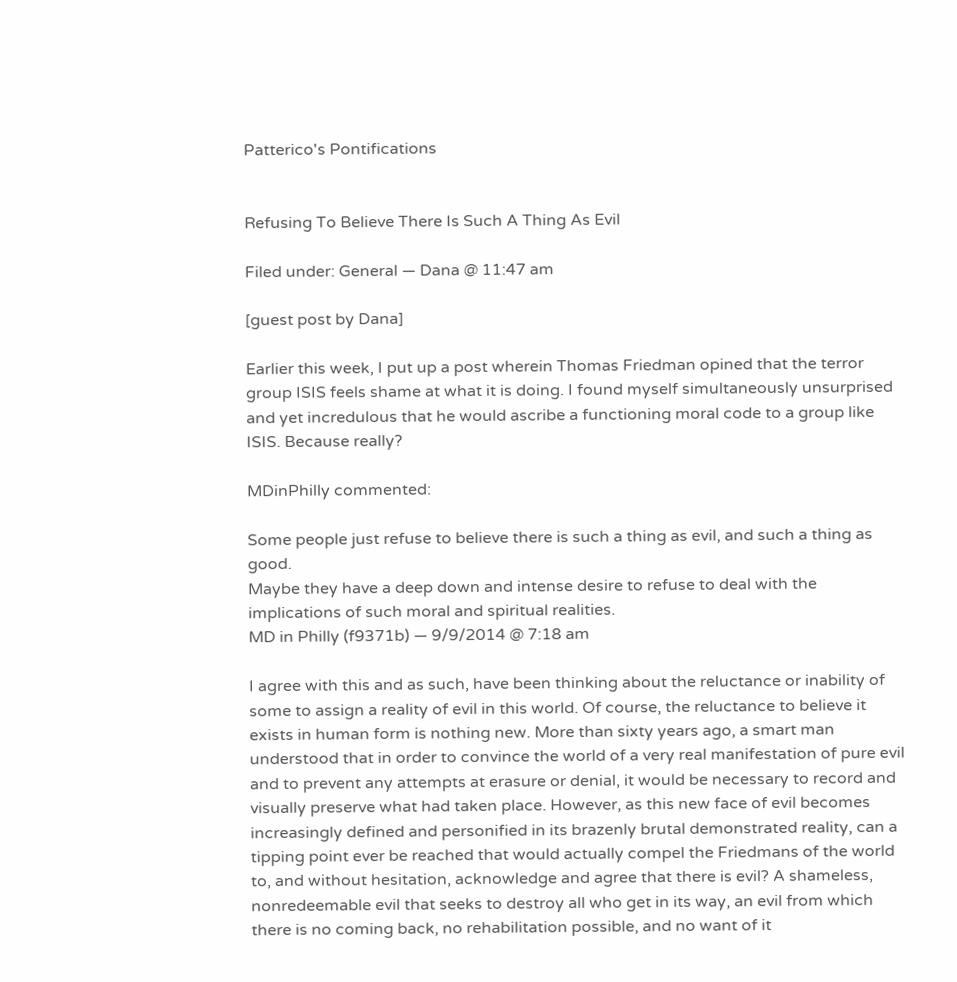Patterico's Pontifications


Refusing To Believe There Is Such A Thing As Evil

Filed under: General — Dana @ 11:47 am

[guest post by Dana]

Earlier this week, I put up a post wherein Thomas Friedman opined that the terror group ISIS feels shame at what it is doing. I found myself simultaneously unsurprised and yet incredulous that he would ascribe a functioning moral code to a group like ISIS. Because really?

MDinPhilly commented:

Some people just refuse to believe there is such a thing as evil, and such a thing as good.
Maybe they have a deep down and intense desire to refuse to deal with the implications of such moral and spiritual realities.
MD in Philly (f9371b) — 9/9/2014 @ 7:18 am

I agree with this and as such, have been thinking about the reluctance or inability of some to assign a reality of evil in this world. Of course, the reluctance to believe it exists in human form is nothing new. More than sixty years ago, a smart man understood that in order to convince the world of a very real manifestation of pure evil and to prevent any attempts at erasure or denial, it would be necessary to record and visually preserve what had taken place. However, as this new face of evil becomes increasingly defined and personified in its brazenly brutal demonstrated reality, can a tipping point ever be reached that would actually compel the Friedmans of the world to, and without hesitation, acknowledge and agree that there is evil? A shameless, nonredeemable evil that seeks to destroy all who get in its way, an evil from which there is no coming back, no rehabilitation possible, and no want of it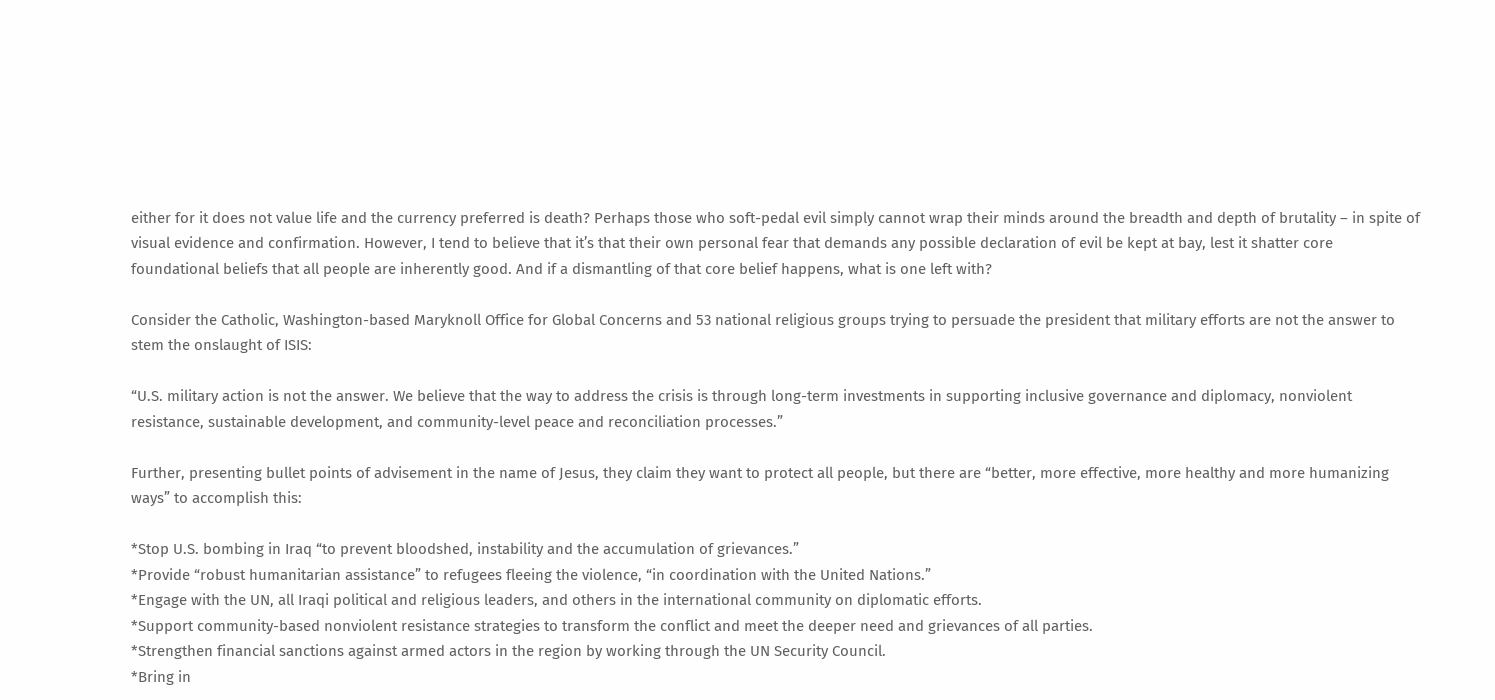either for it does not value life and the currency preferred is death? Perhaps those who soft-pedal evil simply cannot wrap their minds around the breadth and depth of brutality – in spite of visual evidence and confirmation. However, I tend to believe that it’s that their own personal fear that demands any possible declaration of evil be kept at bay, lest it shatter core foundational beliefs that all people are inherently good. And if a dismantling of that core belief happens, what is one left with?

Consider the Catholic, Washington-based Maryknoll Office for Global Concerns and 53 national religious groups trying to persuade the president that military efforts are not the answer to stem the onslaught of ISIS:

“U.S. military action is not the answer. We believe that the way to address the crisis is through long-term investments in supporting inclusive governance and diplomacy, nonviolent resistance, sustainable development, and community-level peace and reconciliation processes.”

Further, presenting bullet points of advisement in the name of Jesus, they claim they want to protect all people, but there are “better, more effective, more healthy and more humanizing ways” to accomplish this:

*Stop U.S. bombing in Iraq “to prevent bloodshed, instability and the accumulation of grievances.”
*Provide “robust humanitarian assistance” to refugees fleeing the violence, “in coordination with the United Nations.”
*Engage with the UN, all Iraqi political and religious leaders, and others in the international community on diplomatic efforts.
*Support community-based nonviolent resistance strategies to transform the conflict and meet the deeper need and grievances of all parties.
*Strengthen financial sanctions against armed actors in the region by working through the UN Security Council.
*Bring in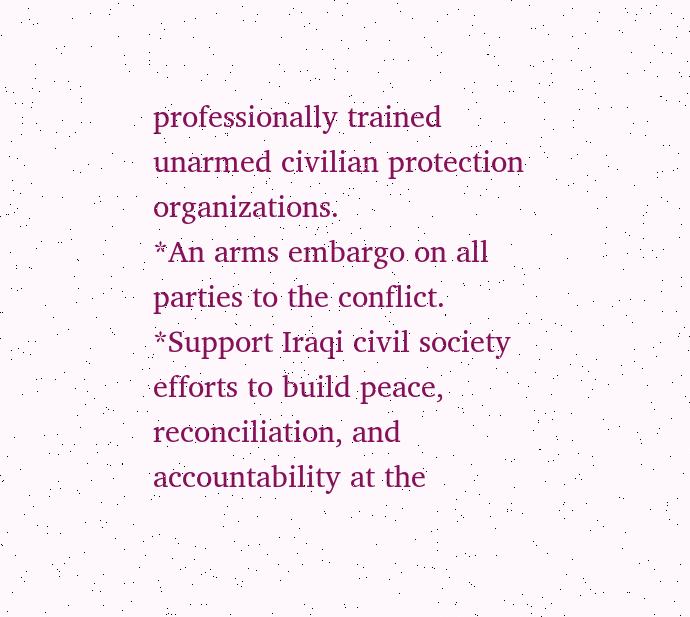professionally trained unarmed civilian protection organizations.
*An arms embargo on all parties to the conflict.
*Support Iraqi civil society efforts to build peace, reconciliation, and accountability at the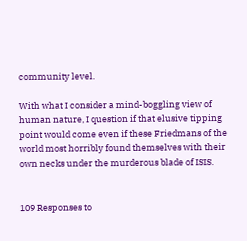community level.

With what I consider a mind-boggling view of human nature, I question if that elusive tipping point would come even if these Friedmans of the world most horribly found themselves with their own necks under the murderous blade of ISIS.


109 Responses to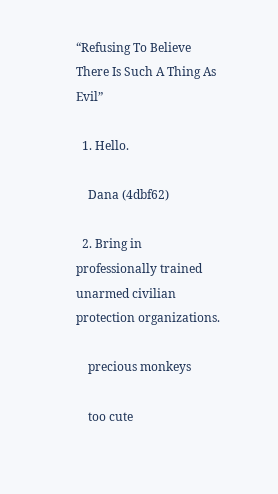“Refusing To Believe There Is Such A Thing As Evil”

  1. Hello.

    Dana (4dbf62)

  2. Bring in professionally trained unarmed civilian protection organizations.

    precious monkeys

    too cute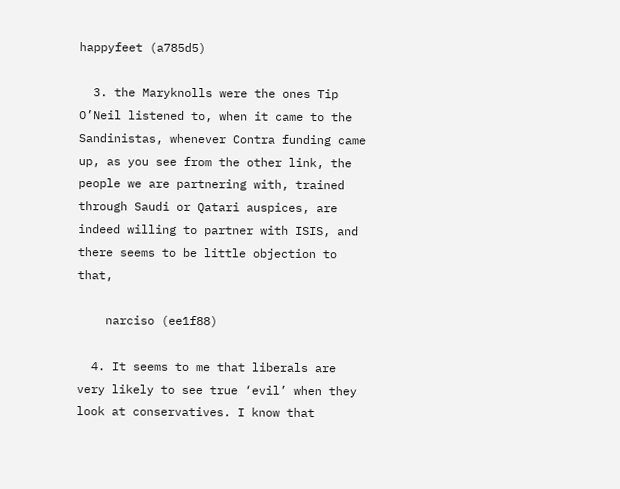happyfeet (a785d5)

  3. the Maryknolls were the ones Tip O’Neil listened to, when it came to the Sandinistas, whenever Contra funding came up, as you see from the other link, the people we are partnering with, trained through Saudi or Qatari auspices, are indeed willing to partner with ISIS, and there seems to be little objection to that,

    narciso (ee1f88)

  4. It seems to me that liberals are very likely to see true ‘evil’ when they look at conservatives. I know that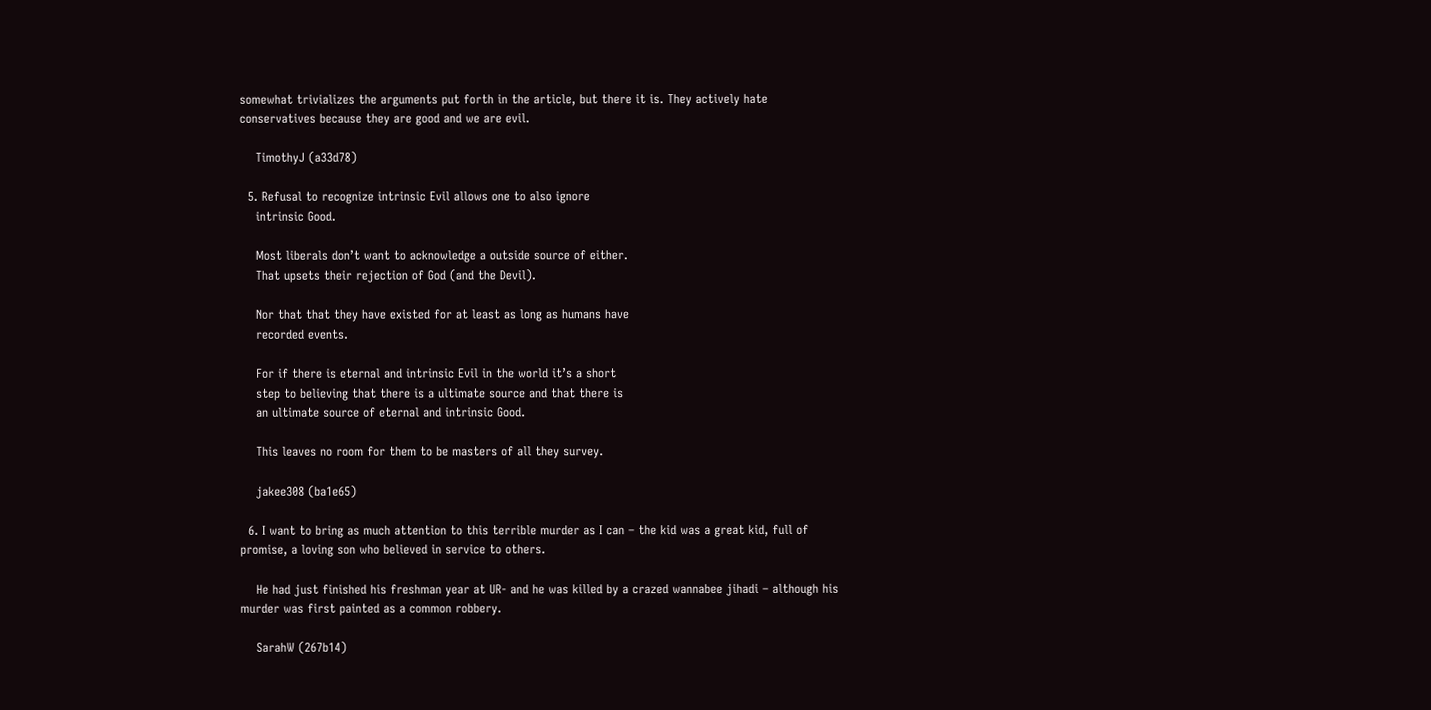somewhat trivializes the arguments put forth in the article, but there it is. They actively hate conservatives because they are good and we are evil.

    TimothyJ (a33d78)

  5. Refusal to recognize intrinsic Evil allows one to also ignore
    intrinsic Good.

    Most liberals don’t want to acknowledge a outside source of either.
    That upsets their rejection of God (and the Devil).

    Nor that that they have existed for at least as long as humans have
    recorded events.

    For if there is eternal and intrinsic Evil in the world it’s a short
    step to believing that there is a ultimate source and that there is
    an ultimate source of eternal and intrinsic Good.

    This leaves no room for them to be masters of all they survey.

    jakee308 (ba1e65)

  6. I want to bring as much attention to this terrible murder as I can – the kid was a great kid, full of promise, a loving son who believed in service to others.

    He had just finished his freshman year at UR- and he was killed by a crazed wannabee jihadi – although his murder was first painted as a common robbery.

    SarahW (267b14)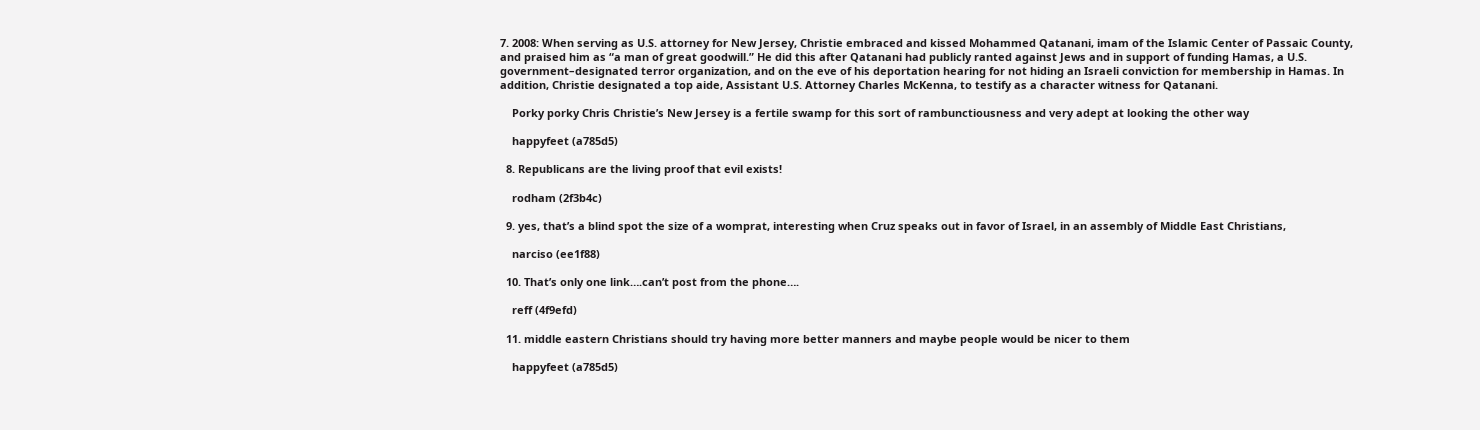7. 2008: When serving as U.S. attorney for New Jersey, Christie embraced and kissed Mohammed Qatanani, imam of the Islamic Center of Passaic County, and praised him as “a man of great goodwill.” He did this after Qatanani had publicly ranted against Jews and in support of funding Hamas, a U.S. government–designated terror organization, and on the eve of his deportation hearing for not hiding an Israeli conviction for membership in Hamas. In addition, Christie designated a top aide, Assistant U.S. Attorney Charles McKenna, to testify as a character witness for Qatanani.

    Porky porky Chris Christie’s New Jersey is a fertile swamp for this sort of rambunctiousness and very adept at looking the other way

    happyfeet (a785d5)

  8. Republicans are the living proof that evil exists!

    rodham (2f3b4c)

  9. yes, that’s a blind spot the size of a womprat, interesting when Cruz speaks out in favor of Israel, in an assembly of Middle East Christians,

    narciso (ee1f88)

  10. That’s only one link….can’t post from the phone….

    reff (4f9efd)

  11. middle eastern Christians should try having more better manners and maybe people would be nicer to them

    happyfeet (a785d5)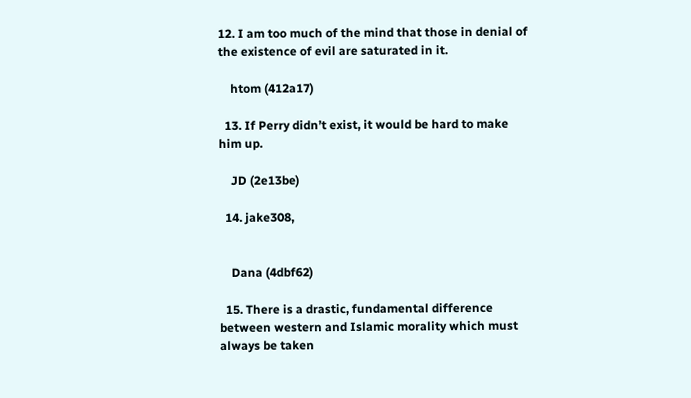12. I am too much of the mind that those in denial of the existence of evil are saturated in it.

    htom (412a17)

  13. If Perry didn’t exist, it would be hard to make him up.

    JD (2e13be)

  14. jake308,


    Dana (4dbf62)

  15. There is a drastic, fundamental difference between western and Islamic morality which must always be taken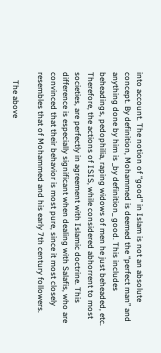into account. The notion of “good” in Islam is not an absolute concept. By definition, Mohammed is deemed the “perfect man” and anything done by him is _by definition_ good. This includes beheadings, pedophilia, raping widows of men he just beheaded, etc. Therefore, the actions of ISIS, while considered abhorrent to most societies, are perfectly in agreement with Islamic doctrine. This difference is especially significant when dealing with Salafis, who are convinced that their behavior is most pure, since it most closely resembles that of Mohammed and his early 7th century followers.

    The above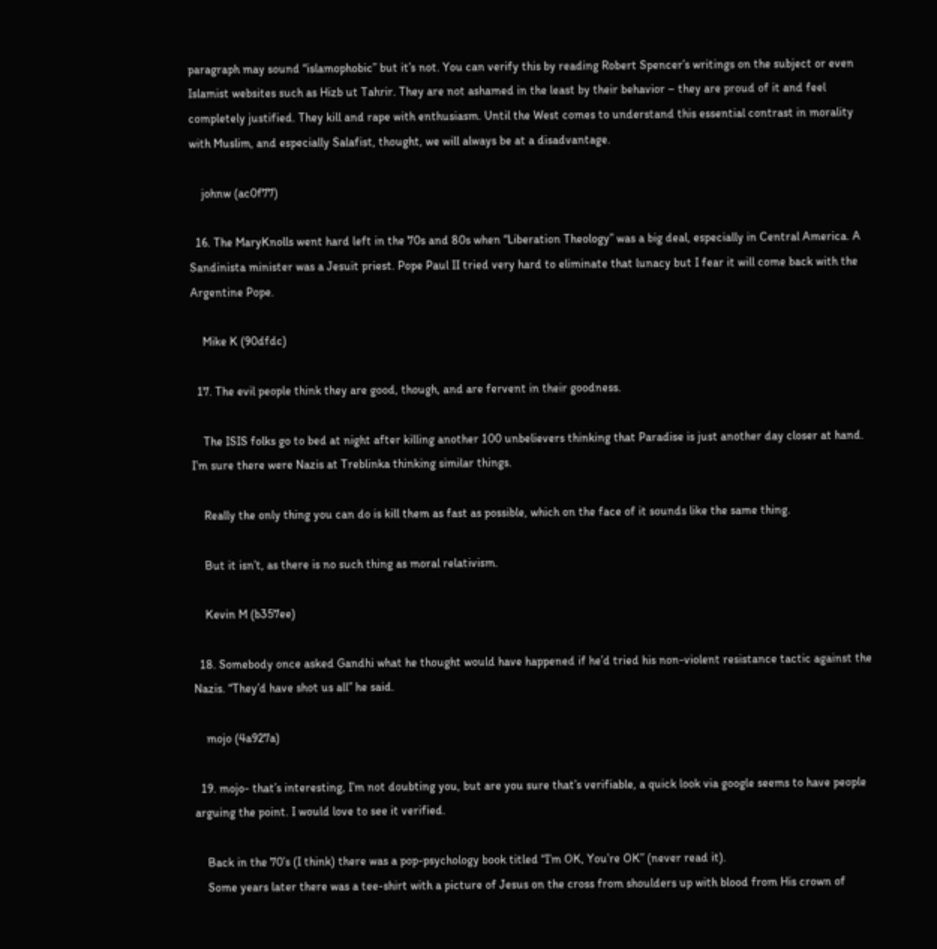paragraph may sound “islamophobic” but it’s not. You can verify this by reading Robert Spencer’s writings on the subject or even Islamist websites such as Hizb ut Tahrir. They are not ashamed in the least by their behavior – they are proud of it and feel completely justified. They kill and rape with enthusiasm. Until the West comes to understand this essential contrast in morality with Muslim, and especially Salafist, thought, we will always be at a disadvantage.

    johnw (ac0f77)

  16. The MaryKnolls went hard left in the 70s and 80s when “Liberation Theology” was a big deal, especially in Central America. A Sandinista minister was a Jesuit priest. Pope Paul II tried very hard to eliminate that lunacy but I fear it will come back with the Argentine Pope.

    Mike K (90dfdc)

  17. The evil people think they are good, though, and are fervent in their goodness.

    The ISIS folks go to bed at night after killing another 100 unbelievers thinking that Paradise is just another day closer at hand. I’m sure there were Nazis at Treblinka thinking similar things.

    Really the only thing you can do is kill them as fast as possible, which on the face of it sounds like the same thing.

    But it isn’t, as there is no such thing as moral relativism.

    Kevin M (b357ee)

  18. Somebody once asked Gandhi what he thought would have happened if he’d tried his non-violent resistance tactic against the Nazis. “They’d have shot us all” he said.

    mojo (4a927a)

  19. mojo- that’s interesting, I’m not doubting you, but are you sure that’s verifiable, a quick look via google seems to have people arguing the point. I would love to see it verified.

    Back in the 70’s (I think) there was a pop-psychology book titled “I’m OK, You’re OK” (never read it).
    Some years later there was a tee-shirt with a picture of Jesus on the cross from shoulders up with blood from His crown of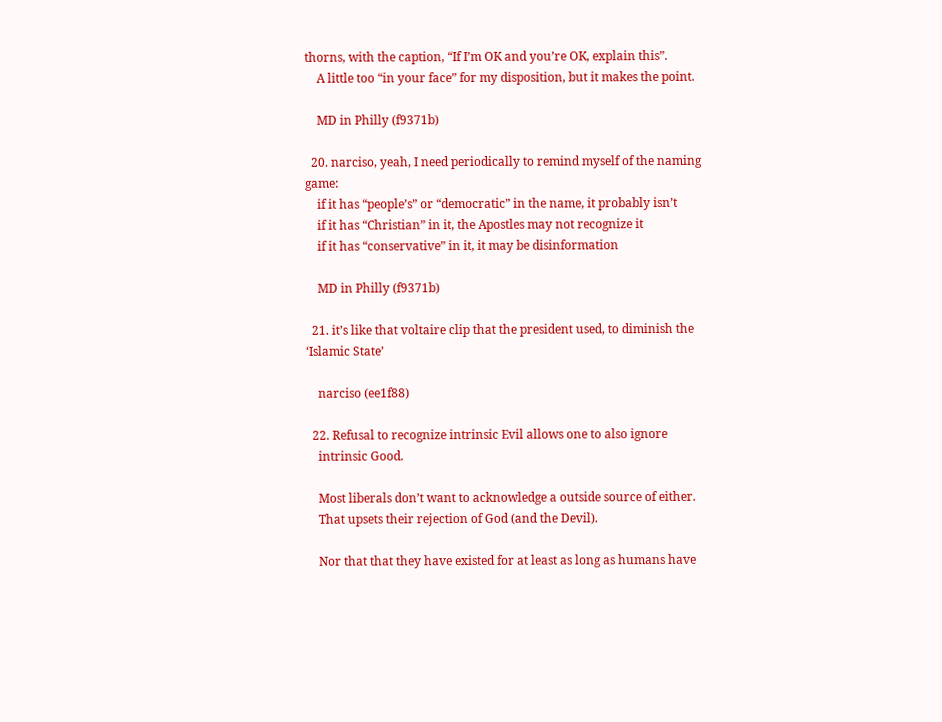thorns, with the caption, “If I’m OK and you’re OK, explain this”.
    A little too “in your face” for my disposition, but it makes the point.

    MD in Philly (f9371b)

  20. narciso, yeah, I need periodically to remind myself of the naming game:
    if it has “people’s” or “democratic” in the name, it probably isn’t
    if it has “Christian” in it, the Apostles may not recognize it
    if it has “conservative” in it, it may be disinformation

    MD in Philly (f9371b)

  21. it’s like that voltaire clip that the president used, to diminish the ‘Islamic State’

    narciso (ee1f88)

  22. Refusal to recognize intrinsic Evil allows one to also ignore
    intrinsic Good.

    Most liberals don’t want to acknowledge a outside source of either.
    That upsets their rejection of God (and the Devil).

    Nor that that they have existed for at least as long as humans have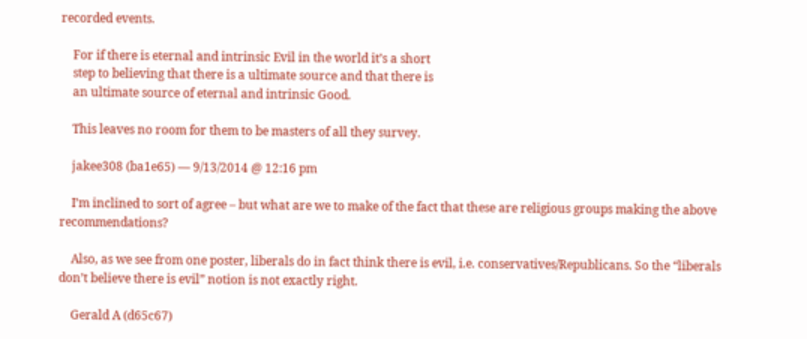recorded events.

    For if there is eternal and intrinsic Evil in the world it’s a short
    step to believing that there is a ultimate source and that there is
    an ultimate source of eternal and intrinsic Good.

    This leaves no room for them to be masters of all they survey.

    jakee308 (ba1e65) — 9/13/2014 @ 12:16 pm

    I’m inclined to sort of agree – but what are we to make of the fact that these are religious groups making the above recommendations?

    Also, as we see from one poster, liberals do in fact think there is evil, i.e. conservatives/Republicans. So the “liberals don’t believe there is evil” notion is not exactly right.

    Gerald A (d65c67)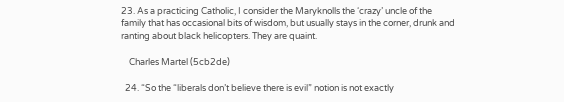23. As a practicing Catholic, I consider the Maryknolls the ‘crazy’ uncle of the family that has occasional bits of wisdom, but usually stays in the corner, drunk and ranting about black helicopters. They are quaint.

    Charles Martel (5cb2de)

  24. “So the “liberals don’t believe there is evil” notion is not exactly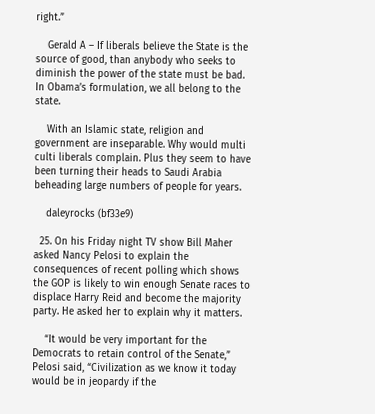right.”

    Gerald A – If liberals believe the State is the source of good, than anybody who seeks to diminish the power of the state must be bad. In Obama’s formulation, we all belong to the state.

    With an Islamic state, religion and government are inseparable. Why would multi culti liberals complain. Plus they seem to have been turning their heads to Saudi Arabia beheading large numbers of people for years.

    daleyrocks (bf33e9)

  25. On his Friday night TV show Bill Maher asked Nancy Pelosi to explain the consequences of recent polling which shows the GOP is likely to win enough Senate races to displace Harry Reid and become the majority party. He asked her to explain why it matters.

    “It would be very important for the Democrats to retain control of the Senate,” Pelosi said, “Civilization as we know it today would be in jeopardy if the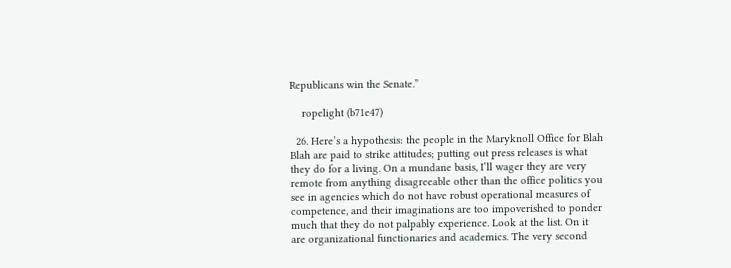Republicans win the Senate.”

    ropelight (b71e47)

  26. Here’s a hypothesis: the people in the Maryknoll Office for Blah Blah are paid to strike attitudes; putting out press releases is what they do for a living. On a mundane basis, I’ll wager they are very remote from anything disagreeable other than the office politics you see in agencies which do not have robust operational measures of competence, and their imaginations are too impoverished to ponder much that they do not palpably experience. Look at the list. On it are organizational functionaries and academics. The very second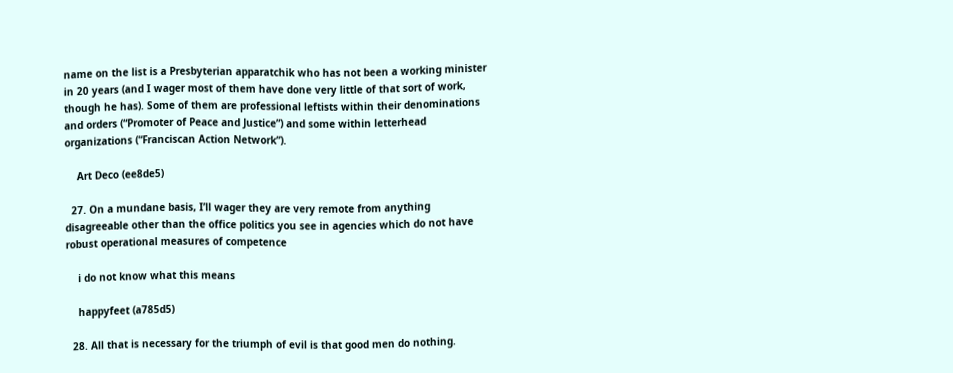name on the list is a Presbyterian apparatchik who has not been a working minister in 20 years (and I wager most of them have done very little of that sort of work, though he has). Some of them are professional leftists within their denominations and orders (“Promoter of Peace and Justice”) and some within letterhead organizations (“Franciscan Action Network”).

    Art Deco (ee8de5)

  27. On a mundane basis, I’ll wager they are very remote from anything disagreeable other than the office politics you see in agencies which do not have robust operational measures of competence

    i do not know what this means

    happyfeet (a785d5)

  28. All that is necessary for the triumph of evil is that good men do nothing.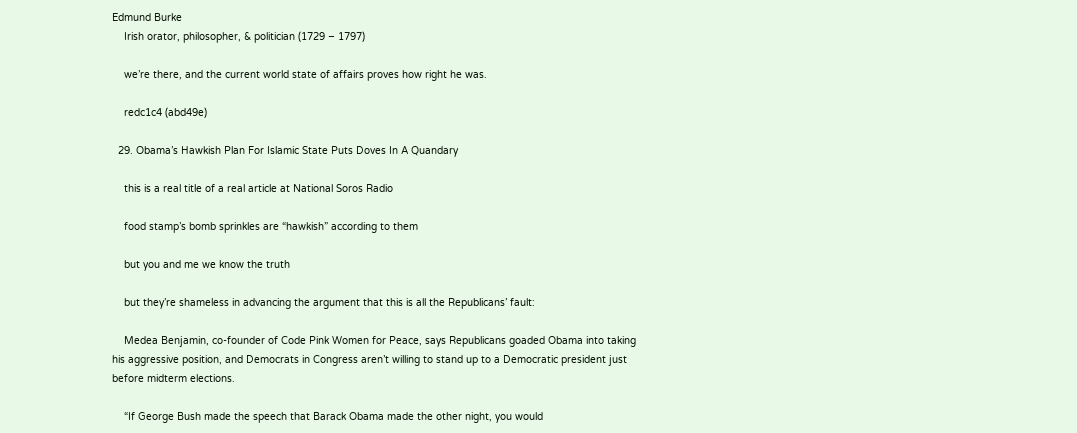Edmund Burke
    Irish orator, philosopher, & politician (1729 – 1797)

    we’re there, and the current world state of affairs proves how right he was.

    redc1c4 (abd49e)

  29. Obama’s Hawkish Plan For Islamic State Puts Doves In A Quandary

    this is a real title of a real article at National Soros Radio

    food stamp’s bomb sprinkles are “hawkish” according to them

    but you and me we know the truth

    but they’re shameless in advancing the argument that this is all the Republicans’ fault:

    Medea Benjamin, co-founder of Code Pink Women for Peace, says Republicans goaded Obama into taking his aggressive position, and Democrats in Congress aren’t willing to stand up to a Democratic president just before midterm elections.

    “If George Bush made the speech that Barack Obama made the other night, you would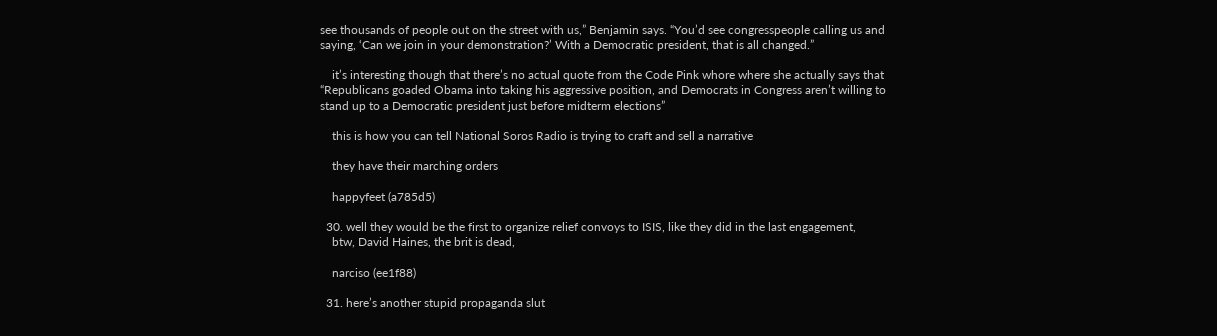see thousands of people out on the street with us,” Benjamin says. “You’d see congresspeople calling us and saying, ‘Can we join in your demonstration?’ With a Democratic president, that is all changed.”

    it’s interesting though that there’s no actual quote from the Code Pink whore where she actually says that “Republicans goaded Obama into taking his aggressive position, and Democrats in Congress aren’t willing to stand up to a Democratic president just before midterm elections”

    this is how you can tell National Soros Radio is trying to craft and sell a narrative

    they have their marching orders

    happyfeet (a785d5)

  30. well they would be the first to organize relief convoys to ISIS, like they did in the last engagement,
    btw, David Haines, the brit is dead,

    narciso (ee1f88)

  31. here’s another stupid propaganda slut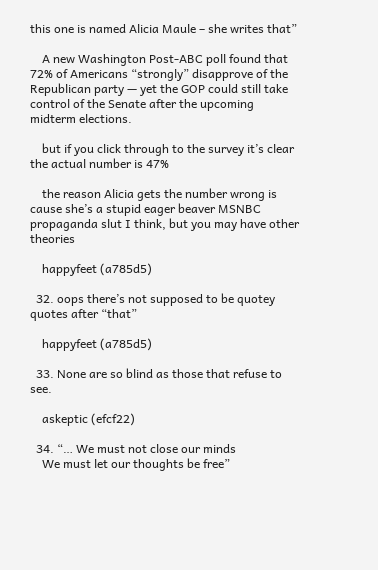this one is named Alicia Maule – she writes that”

    A new Washington Post-ABC poll found that 72% of Americans “strongly” disapprove of the Republican party — yet the GOP could still take control of the Senate after the upcoming midterm elections.

    but if you click through to the survey it’s clear the actual number is 47%

    the reason Alicia gets the number wrong is cause she’s a stupid eager beaver MSNBC propaganda slut I think, but you may have other theories

    happyfeet (a785d5)

  32. oops there’s not supposed to be quotey quotes after “that”

    happyfeet (a785d5)

  33. None are so blind as those that refuse to see.

    askeptic (efcf22)

  34. “… We must not close our minds
    We must let our thoughts be free”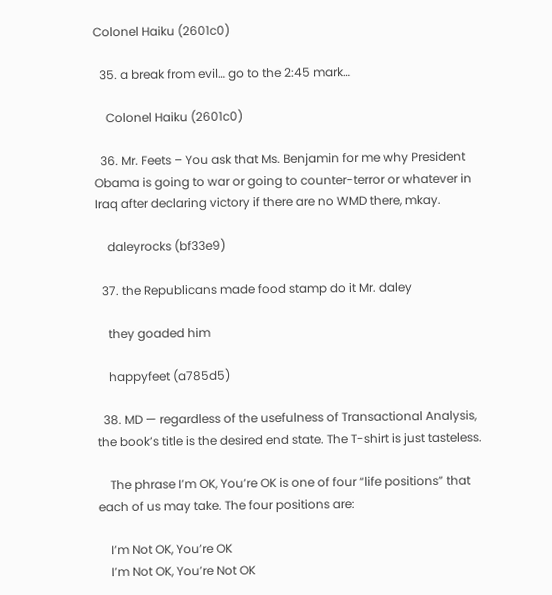Colonel Haiku (2601c0)

  35. a break from evil… go to the 2:45 mark…

    Colonel Haiku (2601c0)

  36. Mr. Feets – You ask that Ms. Benjamin for me why President Obama is going to war or going to counter-terror or whatever in Iraq after declaring victory if there are no WMD there, mkay.

    daleyrocks (bf33e9)

  37. the Republicans made food stamp do it Mr. daley

    they goaded him

    happyfeet (a785d5)

  38. MD — regardless of the usefulness of Transactional Analysis, the book’s title is the desired end state. The T-shirt is just tasteless.

    The phrase I’m OK, You’re OK is one of four “life positions” that each of us may take. The four positions are:

    I’m Not OK, You’re OK
    I’m Not OK, You’re Not OK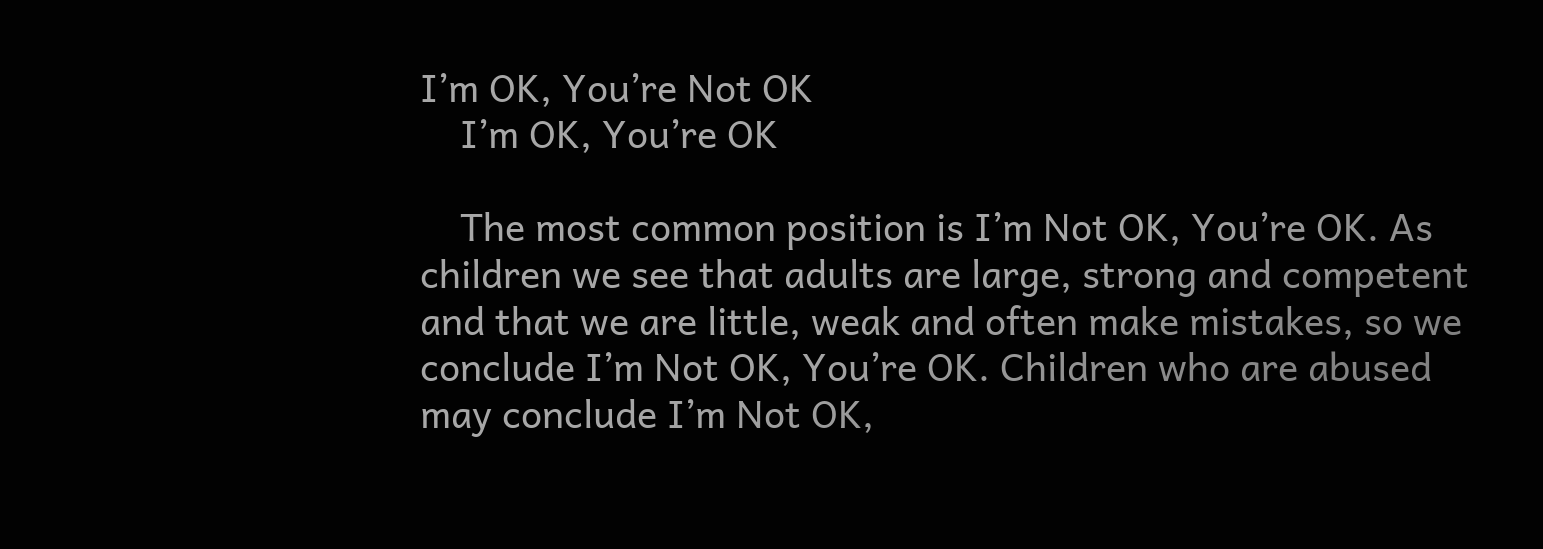I’m OK, You’re Not OK
    I’m OK, You’re OK

    The most common position is I’m Not OK, You’re OK. As children we see that adults are large, strong and competent and that we are little, weak and often make mistakes, so we conclude I’m Not OK, You’re OK. Children who are abused may conclude I’m Not OK,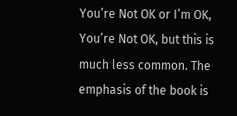You’re Not OK or I’m OK, You’re Not OK, but this is much less common. The emphasis of the book is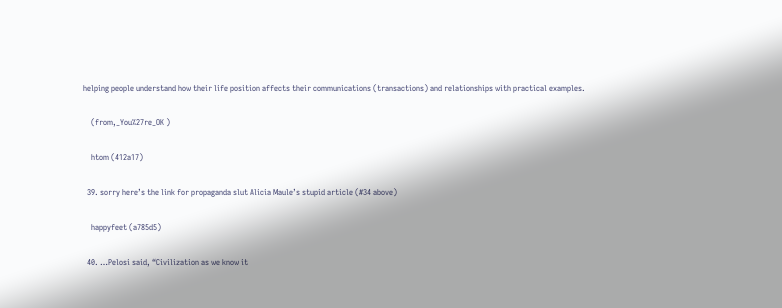helping people understand how their life position affects their communications (transactions) and relationships with practical examples.

    (from,_You%27re_OK )

    htom (412a17)

  39. sorry here’s the link for propaganda slut Alicia Maule’s stupid article (#34 above)

    happyfeet (a785d5)

  40. …Pelosi said, “Civilization as we know it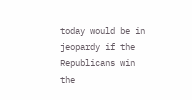today would be in jeopardy if the Republicans win the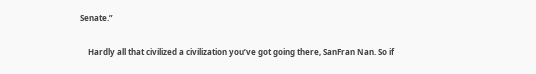Senate.”

    Hardly all that civilized a civilization you’ve got going there, SanFran Nan. So if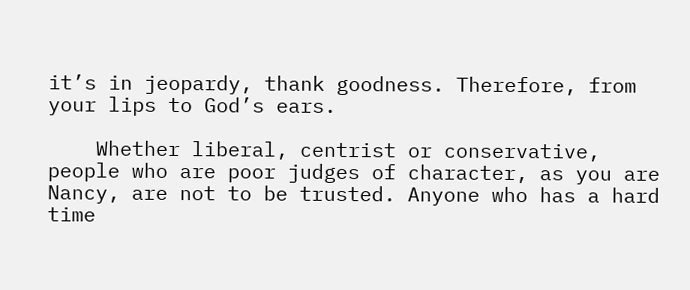it’s in jeopardy, thank goodness. Therefore, from your lips to God’s ears.

    Whether liberal, centrist or conservative, people who are poor judges of character, as you are Nancy, are not to be trusted. Anyone who has a hard time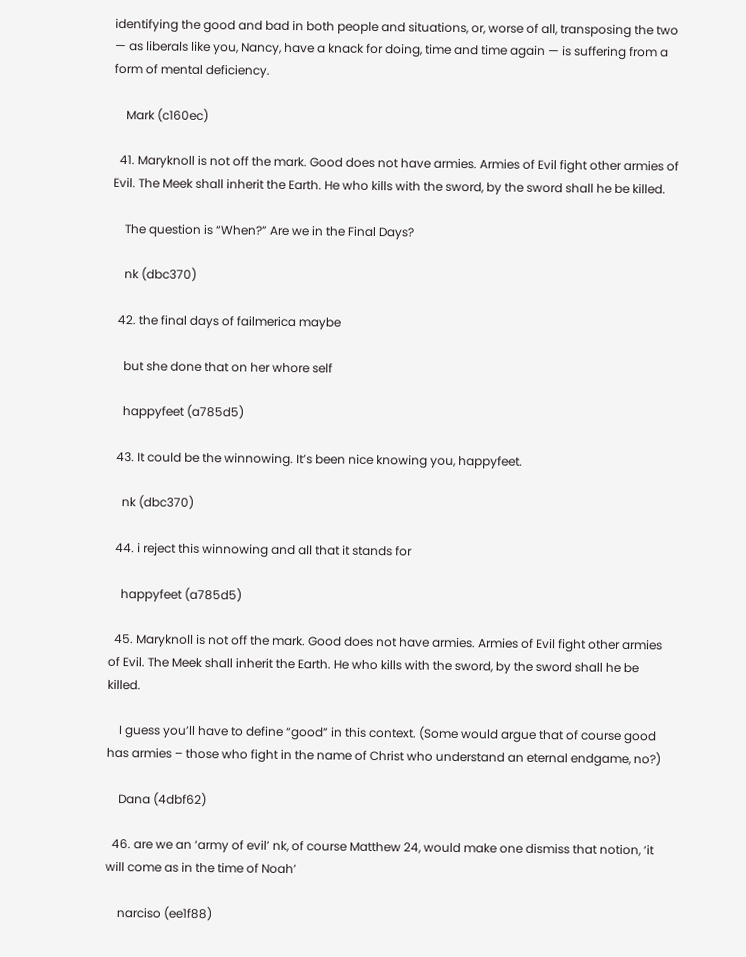identifying the good and bad in both people and situations, or, worse of all, transposing the two — as liberals like you, Nancy, have a knack for doing, time and time again — is suffering from a form of mental deficiency.

    Mark (c160ec)

  41. Maryknoll is not off the mark. Good does not have armies. Armies of Evil fight other armies of Evil. The Meek shall inherit the Earth. He who kills with the sword, by the sword shall he be killed.

    The question is “When?” Are we in the Final Days?

    nk (dbc370)

  42. the final days of failmerica maybe

    but she done that on her whore self

    happyfeet (a785d5)

  43. It could be the winnowing. It’s been nice knowing you, happyfeet.

    nk (dbc370)

  44. i reject this winnowing and all that it stands for

    happyfeet (a785d5)

  45. Maryknoll is not off the mark. Good does not have armies. Armies of Evil fight other armies of Evil. The Meek shall inherit the Earth. He who kills with the sword, by the sword shall he be killed.

    I guess you’ll have to define “good” in this context. (Some would argue that of course good has armies – those who fight in the name of Christ who understand an eternal endgame, no?)

    Dana (4dbf62)

  46. are we an ‘army of evil’ nk, of course Matthew 24, would make one dismiss that notion, ‘it will come as in the time of Noah’

    narciso (ee1f88)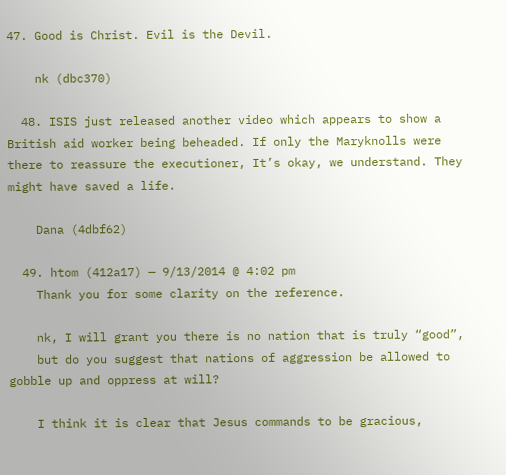47. Good is Christ. Evil is the Devil.

    nk (dbc370)

  48. ISIS just released another video which appears to show a British aid worker being beheaded. If only the Maryknolls were there to reassure the executioner, It’s okay, we understand. They might have saved a life.

    Dana (4dbf62)

  49. htom (412a17) — 9/13/2014 @ 4:02 pm
    Thank you for some clarity on the reference.

    nk, I will grant you there is no nation that is truly “good”,
    but do you suggest that nations of aggression be allowed to gobble up and oppress at will?

    I think it is clear that Jesus commands to be gracious,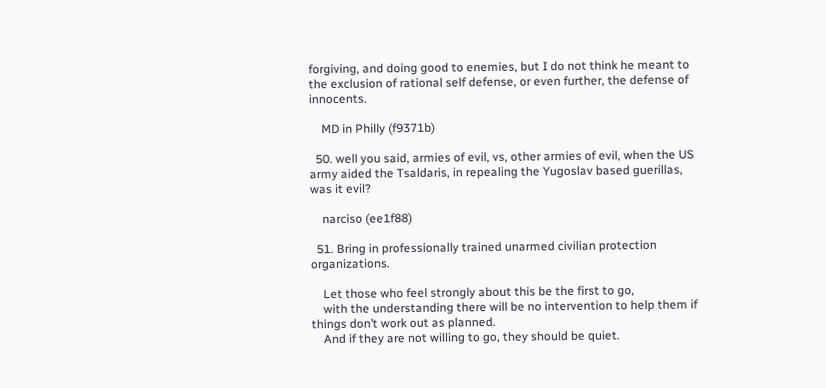forgiving, and doing good to enemies, but I do not think he meant to the exclusion of rational self defense, or even further, the defense of innocents.

    MD in Philly (f9371b)

  50. well you said, armies of evil, vs, other armies of evil, when the US army aided the Tsaldaris, in repealing the Yugoslav based guerillas, was it evil?

    narciso (ee1f88)

  51. Bring in professionally trained unarmed civilian protection organizations.

    Let those who feel strongly about this be the first to go,
    with the understanding there will be no intervention to help them if things don’t work out as planned.
    And if they are not willing to go, they should be quiet.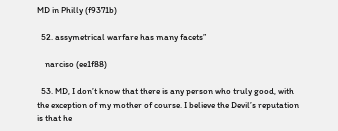MD in Philly (f9371b)

  52. assymetrical warfare has many facets”

    narciso (ee1f88)

  53. MD, I don’t know that there is any person who truly good, with the exception of my mother of course. I believe the Devil’s reputation is that he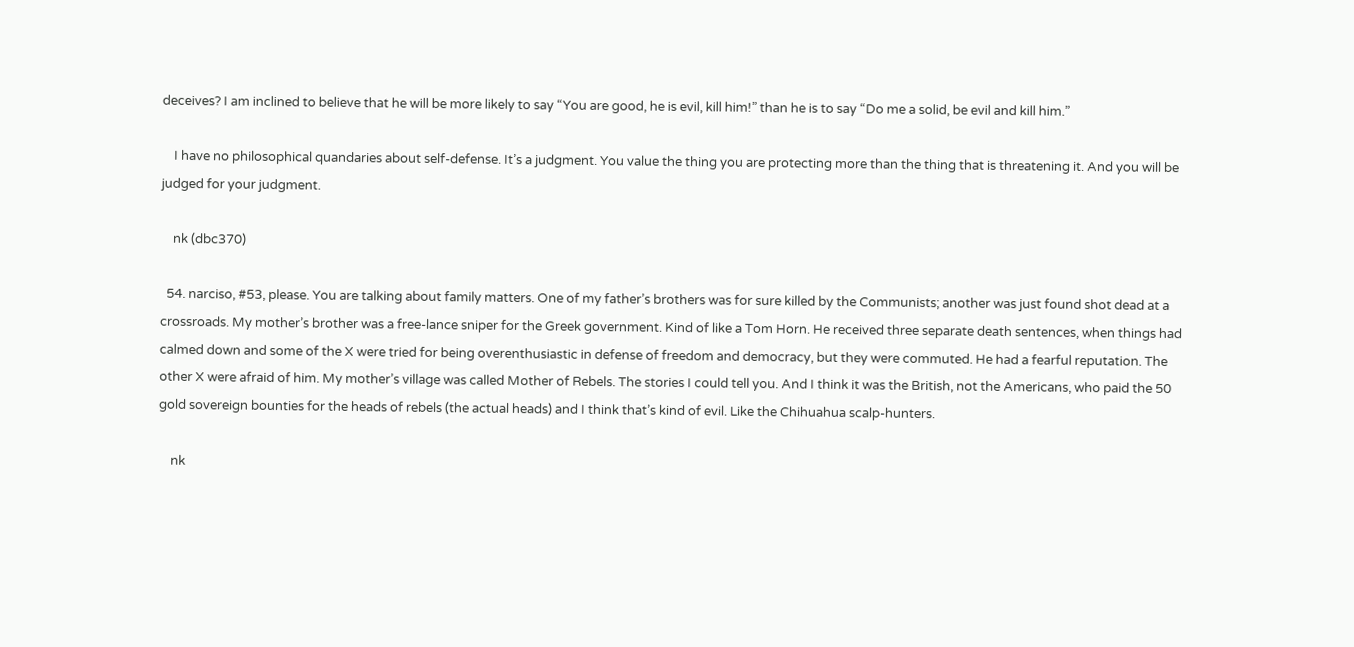deceives? I am inclined to believe that he will be more likely to say “You are good, he is evil, kill him!” than he is to say “Do me a solid, be evil and kill him.”

    I have no philosophical quandaries about self-defense. It’s a judgment. You value the thing you are protecting more than the thing that is threatening it. And you will be judged for your judgment.

    nk (dbc370)

  54. narciso, #53, please. You are talking about family matters. One of my father’s brothers was for sure killed by the Communists; another was just found shot dead at a crossroads. My mother’s brother was a free-lance sniper for the Greek government. Kind of like a Tom Horn. He received three separate death sentences, when things had calmed down and some of the X were tried for being overenthusiastic in defense of freedom and democracy, but they were commuted. He had a fearful reputation. The other X were afraid of him. My mother’s village was called Mother of Rebels. The stories I could tell you. And I think it was the British, not the Americans, who paid the 50 gold sovereign bounties for the heads of rebels (the actual heads) and I think that’s kind of evil. Like the Chihuahua scalp-hunters.

    nk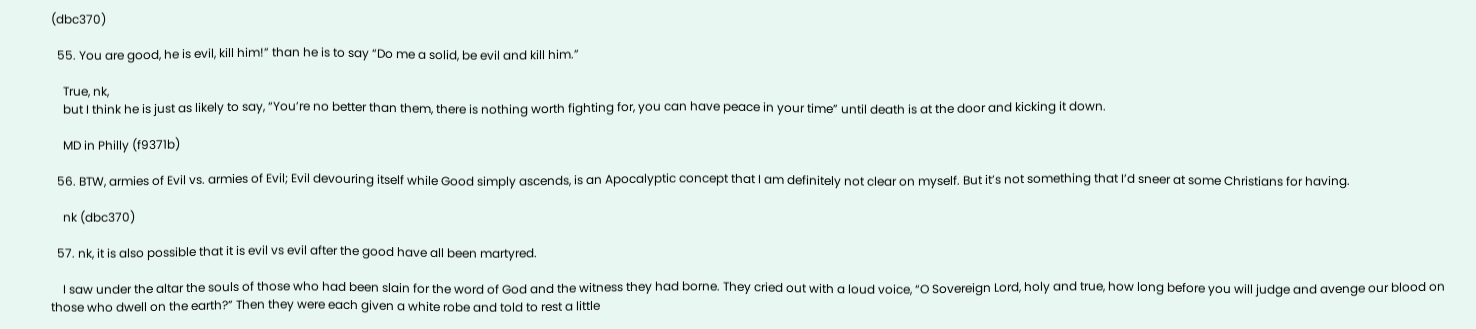(dbc370)

  55. You are good, he is evil, kill him!” than he is to say “Do me a solid, be evil and kill him.”

    True, nk,
    but I think he is just as likely to say, “You’re no better than them, there is nothing worth fighting for, you can have peace in your time” until death is at the door and kicking it down.

    MD in Philly (f9371b)

  56. BTW, armies of Evil vs. armies of Evil; Evil devouring itself while Good simply ascends, is an Apocalyptic concept that I am definitely not clear on myself. But it’s not something that I’d sneer at some Christians for having.

    nk (dbc370)

  57. nk, it is also possible that it is evil vs evil after the good have all been martyred.

    I saw under the altar the souls of those who had been slain for the word of God and the witness they had borne. They cried out with a loud voice, “O Sovereign Lord, holy and true, how long before you will judge and avenge our blood on those who dwell on the earth?” Then they were each given a white robe and told to rest a little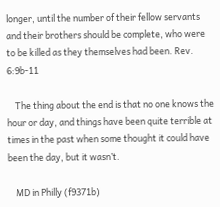longer, until the number of their fellow servants and their brothers should be complete, who were to be killed as they themselves had been. Rev. 6:9b-11

    The thing about the end is that no one knows the hour or day, and things have been quite terrible at times in the past when some thought it could have been the day, but it wasn’t.

    MD in Philly (f9371b)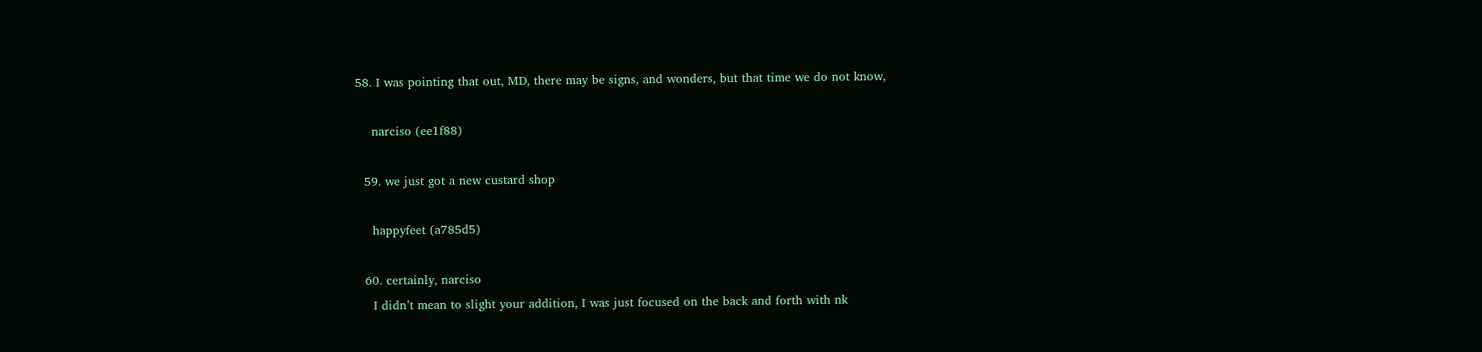58. I was pointing that out, MD, there may be signs, and wonders, but that time we do not know,

    narciso (ee1f88)

  59. we just got a new custard shop

    happyfeet (a785d5)

  60. certainly, narciso
    I didn’t mean to slight your addition, I was just focused on the back and forth with nk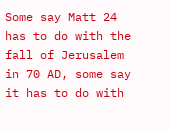Some say Matt 24 has to do with the fall of Jerusalem in 70 AD, some say it has to do with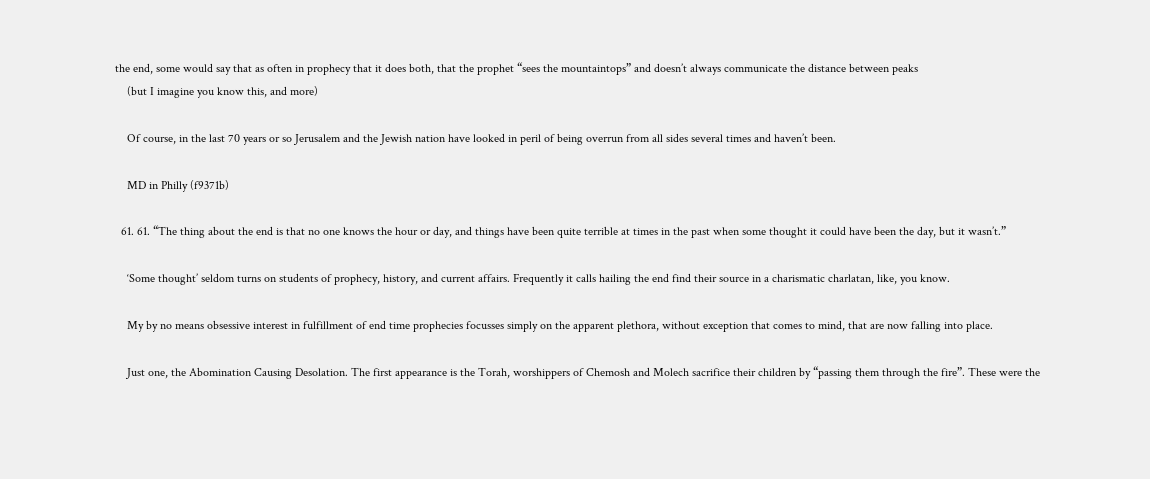the end, some would say that as often in prophecy that it does both, that the prophet “sees the mountaintops” and doesn’t always communicate the distance between peaks
    (but I imagine you know this, and more)

    Of course, in the last 70 years or so Jerusalem and the Jewish nation have looked in peril of being overrun from all sides several times and haven’t been.

    MD in Philly (f9371b)

  61. 61. “The thing about the end is that no one knows the hour or day, and things have been quite terrible at times in the past when some thought it could have been the day, but it wasn’t.”

    ‘Some thought’ seldom turns on students of prophecy, history, and current affairs. Frequently it calls hailing the end find their source in a charismatic charlatan, like, you know.

    My by no means obsessive interest in fulfillment of end time prophecies focusses simply on the apparent plethora, without exception that comes to mind, that are now falling into place.

    Just one, the Abomination Causing Desolation. The first appearance is the Torah, worshippers of Chemosh and Molech sacrifice their children by “passing them through the fire”. These were the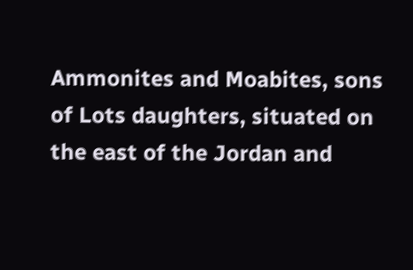Ammonites and Moabites, sons of Lots daughters, situated on the east of the Jordan and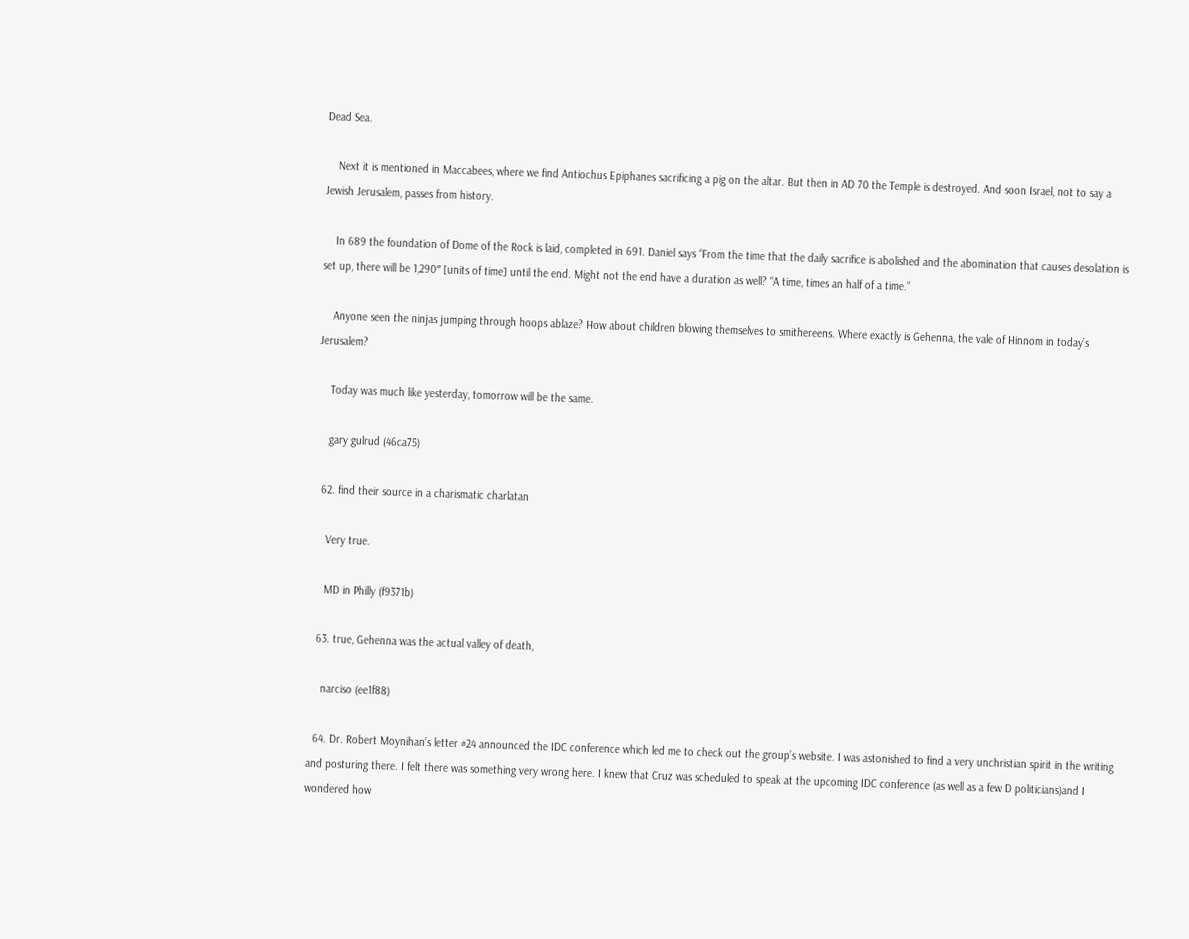Dead Sea.

    Next it is mentioned in Maccabees, where we find Antiochus Epiphanes sacrificing a pig on the altar. But then in AD 70 the Temple is destroyed. And soon Israel, not to say a Jewish Jerusalem, passes from history.

    In 689 the foundation of Dome of the Rock is laid, completed in 691. Daniel says “From the time that the daily sacrifice is abolished and the abomination that causes desolation is set up, there will be 1,290″ [units of time] until the end. Might not the end have a duration as well? “A time, times an half of a time.”

    Anyone seen the ninjas jumping through hoops ablaze? How about children blowing themselves to smithereens. Where exactly is Gehenna, the vale of Hinnom in today’s Jerusalem?

    Today was much like yesterday, tomorrow will be the same.

    gary gulrud (46ca75)

  62. find their source in a charismatic charlatan

    Very true.

    MD in Philly (f9371b)

  63. true, Gehenna was the actual valley of death,

    narciso (ee1f88)

  64. Dr. Robert Moynihan’s letter #24 announced the IDC conference which led me to check out the group’s website. I was astonished to find a very unchristian spirit in the writing and posturing there. I felt there was something very wrong here. I knew that Cruz was scheduled to speak at the upcoming IDC conference (as well as a few D politicians)and I wondered how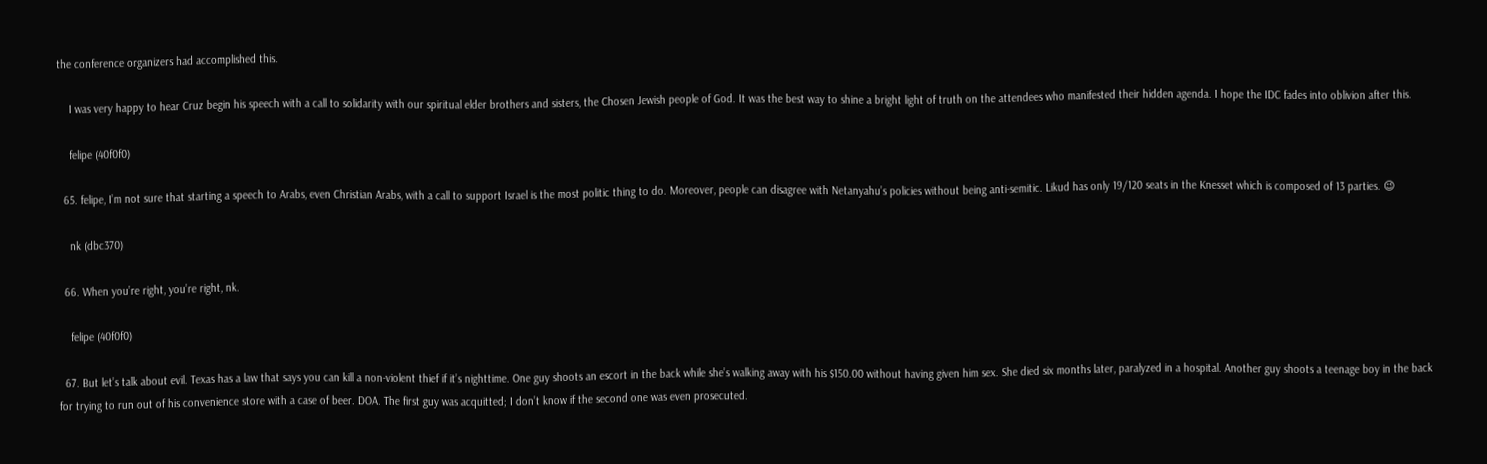the conference organizers had accomplished this.

    I was very happy to hear Cruz begin his speech with a call to solidarity with our spiritual elder brothers and sisters, the Chosen Jewish people of God. It was the best way to shine a bright light of truth on the attendees who manifested their hidden agenda. I hope the IDC fades into oblivion after this.

    felipe (40f0f0)

  65. felipe, I’m not sure that starting a speech to Arabs, even Christian Arabs, with a call to support Israel is the most politic thing to do. Moreover, people can disagree with Netanyahu’s policies without being anti-semitic. Likud has only 19/120 seats in the Knesset which is composed of 13 parties. 😉

    nk (dbc370)

  66. When you’re right, you’re right, nk.

    felipe (40f0f0)

  67. But let’s talk about evil. Texas has a law that says you can kill a non-violent thief if it’s nighttime. One guy shoots an escort in the back while she’s walking away with his $150.00 without having given him sex. She died six months later, paralyzed in a hospital. Another guy shoots a teenage boy in the back for trying to run out of his convenience store with a case of beer. DOA. The first guy was acquitted; I don’t know if the second one was even prosecuted.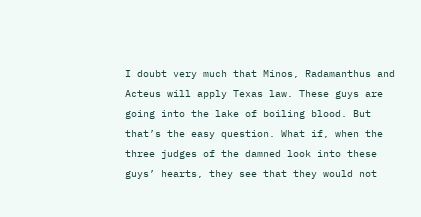I doubt very much that Minos, Radamanthus and Acteus will apply Texas law. These guys are going into the lake of boiling blood. But that’s the easy question. What if, when the three judges of the damned look into these guys’ hearts, they see that they would not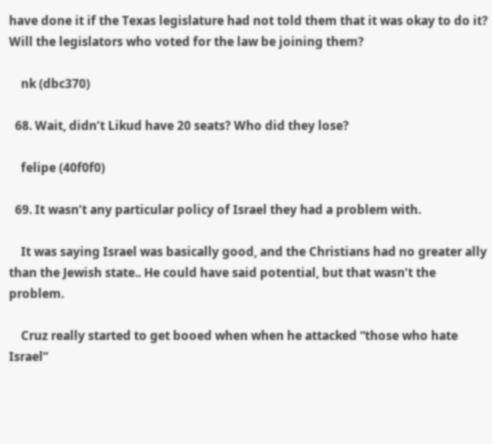have done it if the Texas legislature had not told them that it was okay to do it? Will the legislators who voted for the law be joining them?

    nk (dbc370)

  68. Wait, didn’t Likud have 20 seats? Who did they lose?

    felipe (40f0f0)

  69. It wasn’t any particular policy of Israel they had a problem with.

    It was saying Israel was basically good, and the Christians had no greater ally than the Jewish state.. He could have said potential, but that wasn’t the problem.

    Cruz really started to get booed when when he attacked “those who hate Israel”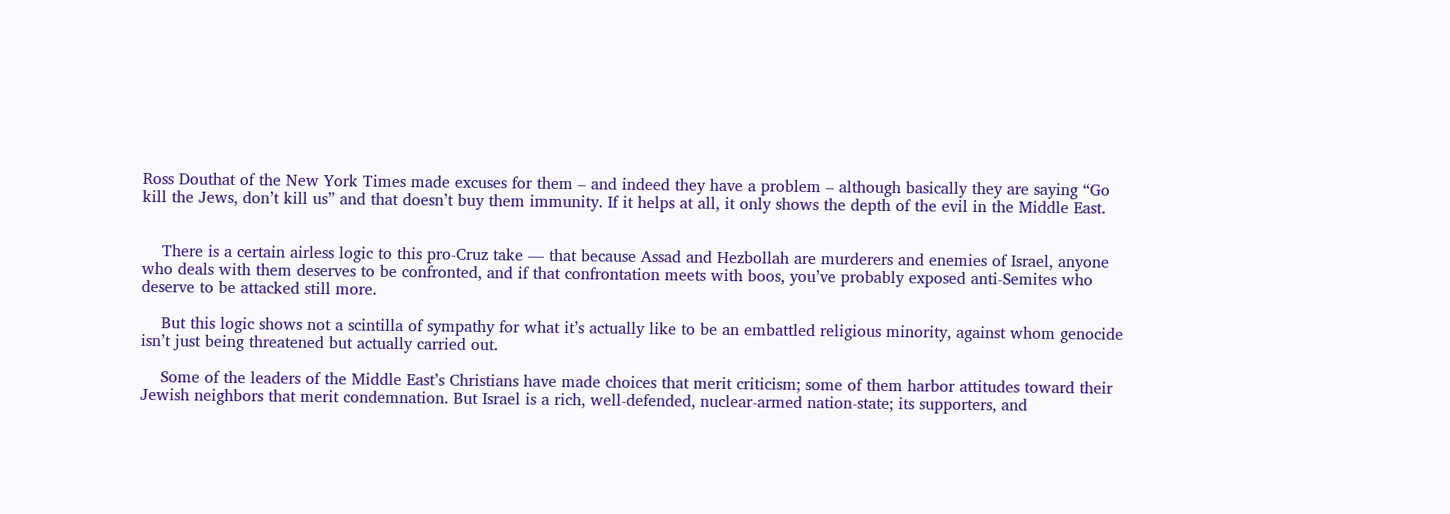Ross Douthat of the New York Times made excuses for them – and indeed they have a problem – although basically they are saying “Go kill the Jews, don’t kill us” and that doesn’t buy them immunity. If it helps at all, it only shows the depth of the evil in the Middle East.


    There is a certain airless logic to this pro-Cruz take — that because Assad and Hezbollah are murderers and enemies of Israel, anyone who deals with them deserves to be confronted, and if that confrontation meets with boos, you’ve probably exposed anti-Semites who deserve to be attacked still more.

    But this logic shows not a scintilla of sympathy for what it’s actually like to be an embattled religious minority, against whom genocide isn’t just being threatened but actually carried out.

    Some of the leaders of the Middle East’s Christians have made choices that merit criticism; some of them harbor attitudes toward their Jewish neighbors that merit condemnation. But Israel is a rich, well-defended, nuclear-armed nation-state; its supporters, and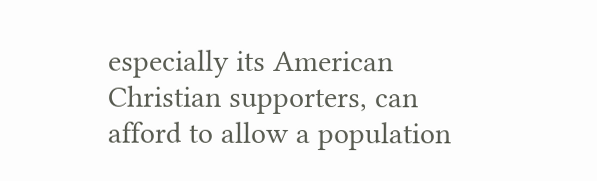especially its American Christian supporters, can afford to allow a population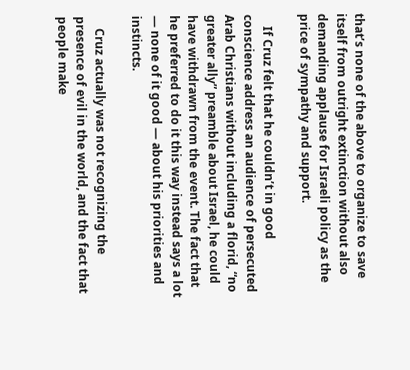that’s none of the above to organize to save itself from outright extinction without also demanding applause for Israeli policy as the price of sympathy and support.

    If Cruz felt that he couldn’t in good conscience address an audience of persecuted Arab Christians without including a florid, “no greater ally” preamble about Israel, he could have withdrawn from the event. The fact that he preferred to do it this way instead says a lot — none of it good — about his priorities and instincts.

    Cruz actually was not recognizing the presence of evil in the world, and the fact that people make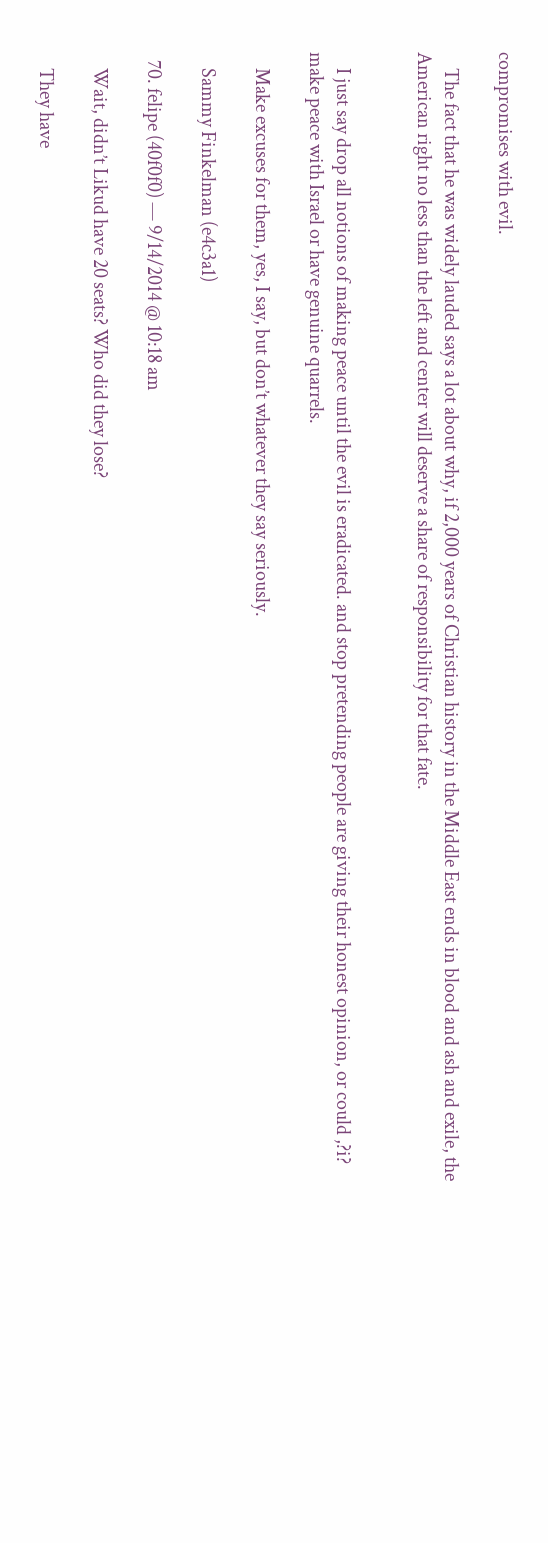compromises with evil.

    The fact that he was widely lauded says a lot about why, if 2,000 years of Christian history in the Middle East ends in blood and ash and exile, the American right no less than the left and center will deserve a share of responsibility for that fate.


    I just say drop all notions of making peace until the evil is eradicated. and stop pretending people are giving their honest opinion, or could ,?i? make peace with Israel or have genuine quarrels.

    Make excuses for them, yes, I say, but don’t whatever they say seriously.

    Sammy Finkelman (e4c3a1)

  70. felipe (40f0f0) — 9/14/2014 @ 10:18 am

    Wait, didn’t Likud have 20 seats? Who did they lose?

    They have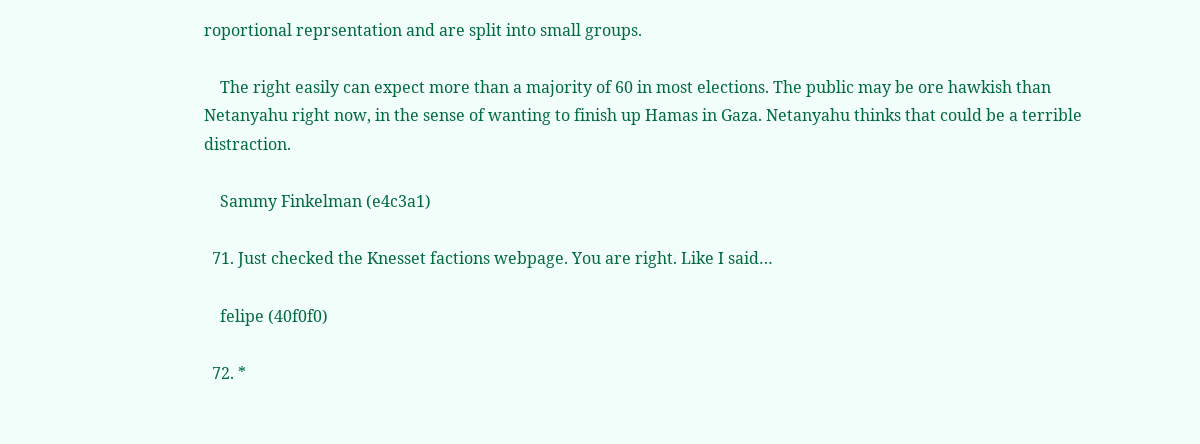roportional reprsentation and are split into small groups.

    The right easily can expect more than a majority of 60 in most elections. The public may be ore hawkish than Netanyahu right now, in the sense of wanting to finish up Hamas in Gaza. Netanyahu thinks that could be a terrible distraction.

    Sammy Finkelman (e4c3a1)

  71. Just checked the Knesset factions webpage. You are right. Like I said…

    felipe (40f0f0)

  72. *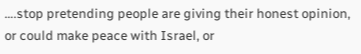….stop pretending people are giving their honest opinion, or could make peace with Israel, or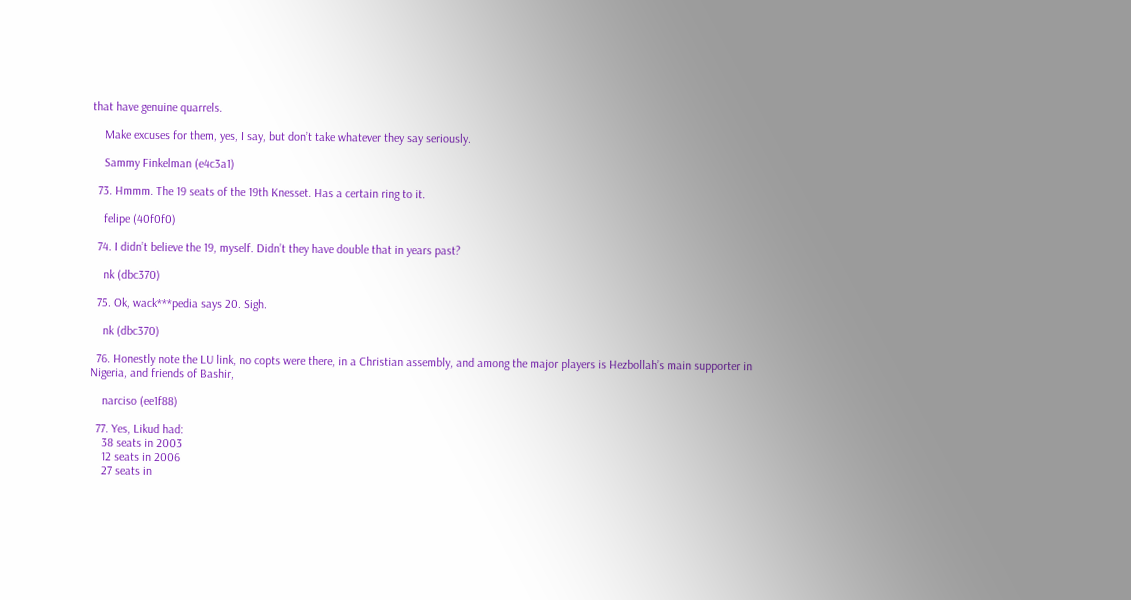that have genuine quarrels.

    Make excuses for them, yes, I say, but don’t take whatever they say seriously.

    Sammy Finkelman (e4c3a1)

  73. Hmmm. The 19 seats of the 19th Knesset. Has a certain ring to it.

    felipe (40f0f0)

  74. I didn’t believe the 19, myself. Didn’t they have double that in years past?

    nk (dbc370)

  75. Ok, wack***pedia says 20. Sigh.

    nk (dbc370)

  76. Honestly note the LU link, no copts were there, in a Christian assembly, and among the major players is Hezbollah’s main supporter in Nigeria, and friends of Bashir,

    narciso (ee1f88)

  77. Yes, Likud had:
    38 seats in 2003
    12 seats in 2006
    27 seats in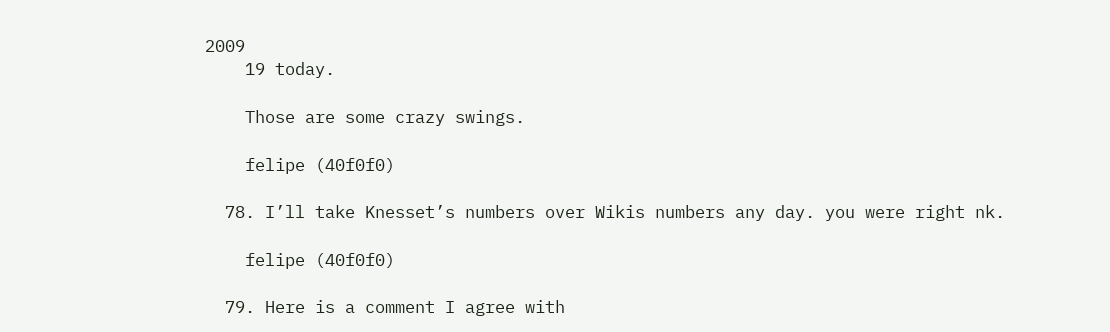2009
    19 today.

    Those are some crazy swings.

    felipe (40f0f0)

  78. I’ll take Knesset’s numbers over Wikis numbers any day. you were right nk.

    felipe (40f0f0)

  79. Here is a comment I agree with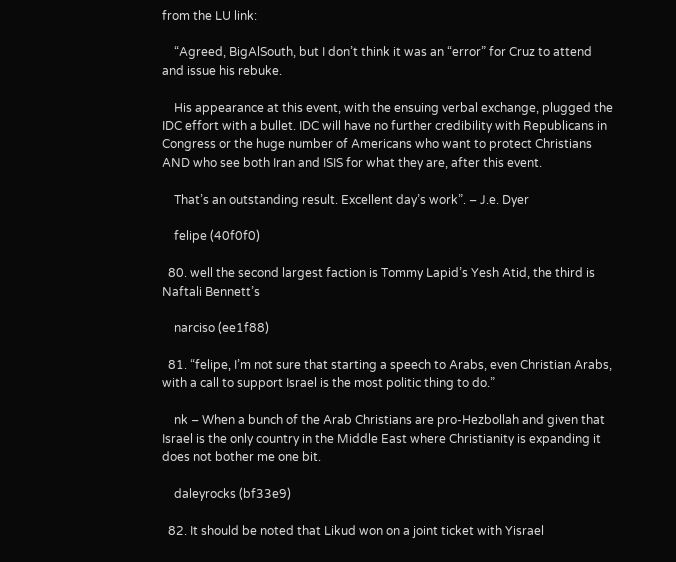from the LU link:

    “Agreed, BigAlSouth, but I don’t think it was an “error” for Cruz to attend and issue his rebuke.

    His appearance at this event, with the ensuing verbal exchange, plugged the IDC effort with a bullet. IDC will have no further credibility with Republicans in Congress or the huge number of Americans who want to protect Christians AND who see both Iran and ISIS for what they are, after this event.

    That’s an outstanding result. Excellent day’s work”. – J.e. Dyer

    felipe (40f0f0)

  80. well the second largest faction is Tommy Lapid’s Yesh Atid, the third is Naftali Bennett’s

    narciso (ee1f88)

  81. “felipe, I’m not sure that starting a speech to Arabs, even Christian Arabs, with a call to support Israel is the most politic thing to do.”

    nk – When a bunch of the Arab Christians are pro-Hezbollah and given that Israel is the only country in the Middle East where Christianity is expanding it does not bother me one bit.

    daleyrocks (bf33e9)

  82. It should be noted that Likud won on a joint ticket with Yisrael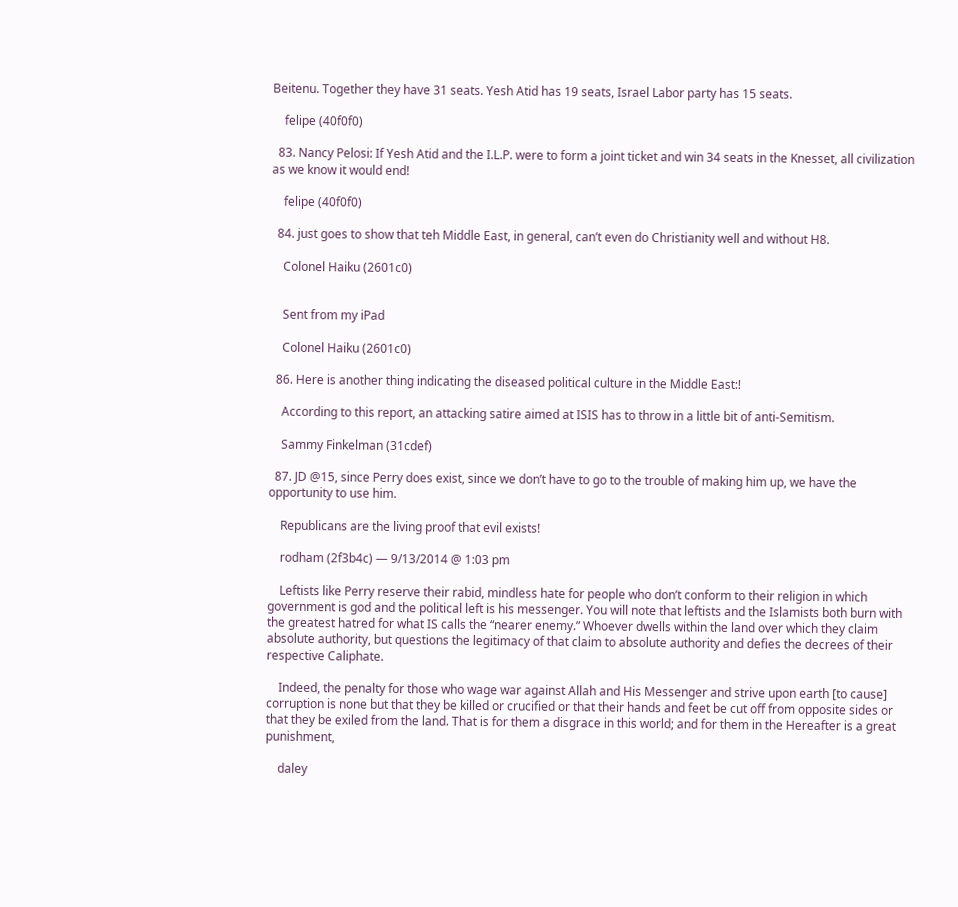Beitenu. Together they have 31 seats. Yesh Atid has 19 seats, Israel Labor party has 15 seats.

    felipe (40f0f0)

  83. Nancy Pelosi: If Yesh Atid and the I.L.P. were to form a joint ticket and win 34 seats in the Knesset, all civilization as we know it would end!

    felipe (40f0f0)

  84. just goes to show that teh Middle East, in general, can’t even do Christianity well and without H8.

    Colonel Haiku (2601c0)


    Sent from my iPad

    Colonel Haiku (2601c0)

  86. Here is another thing indicating the diseased political culture in the Middle East:!

    According to this report, an attacking satire aimed at ISIS has to throw in a little bit of anti-Semitism.

    Sammy Finkelman (31cdef)

  87. JD @15, since Perry does exist, since we don’t have to go to the trouble of making him up, we have the opportunity to use him.

    Republicans are the living proof that evil exists!

    rodham (2f3b4c) — 9/13/2014 @ 1:03 pm

    Leftists like Perry reserve their rabid, mindless hate for people who don’t conform to their religion in which government is god and the political left is his messenger. You will note that leftists and the Islamists both burn with the greatest hatred for what IS calls the “nearer enemy.” Whoever dwells within the land over which they claim absolute authority, but questions the legitimacy of that claim to absolute authority and defies the decrees of their respective Caliphate.

    Indeed, the penalty for those who wage war against Allah and His Messenger and strive upon earth [to cause] corruption is none but that they be killed or crucified or that their hands and feet be cut off from opposite sides or that they be exiled from the land. That is for them a disgrace in this world; and for them in the Hereafter is a great punishment,

    daley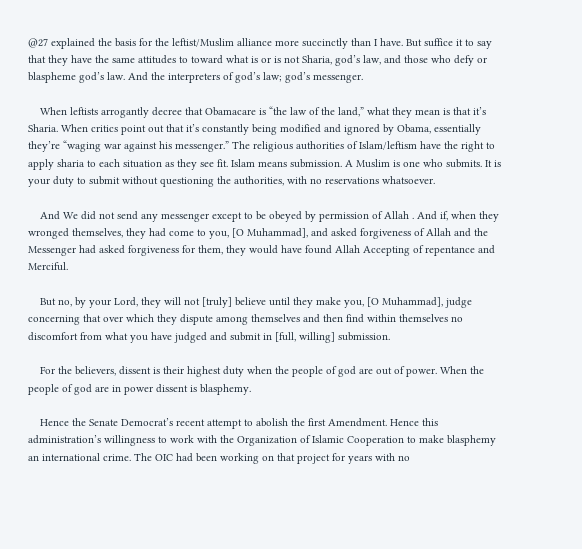@27 explained the basis for the leftist/Muslim alliance more succinctly than I have. But suffice it to say that they have the same attitudes to toward what is or is not Sharia, god’s law, and those who defy or blaspheme god’s law. And the interpreters of god’s law; god’s messenger.

    When leftists arrogantly decree that Obamacare is “the law of the land,” what they mean is that it’s Sharia. When critics point out that it’s constantly being modified and ignored by Obama, essentially they’re “waging war against his messenger.” The religious authorities of Islam/leftism have the right to apply sharia to each situation as they see fit. Islam means submission. A Muslim is one who submits. It is your duty to submit without questioning the authorities, with no reservations whatsoever.

    And We did not send any messenger except to be obeyed by permission of Allah . And if, when they wronged themselves, they had come to you, [O Muhammad], and asked forgiveness of Allah and the Messenger had asked forgiveness for them, they would have found Allah Accepting of repentance and Merciful.

    But no, by your Lord, they will not [truly] believe until they make you, [O Muhammad], judge concerning that over which they dispute among themselves and then find within themselves no discomfort from what you have judged and submit in [full, willing] submission.

    For the believers, dissent is their highest duty when the people of god are out of power. When the people of god are in power dissent is blasphemy.

    Hence the Senate Democrat’s recent attempt to abolish the first Amendment. Hence this administration’s willingness to work with the Organization of Islamic Cooperation to make blasphemy an international crime. The OIC had been working on that project for years with no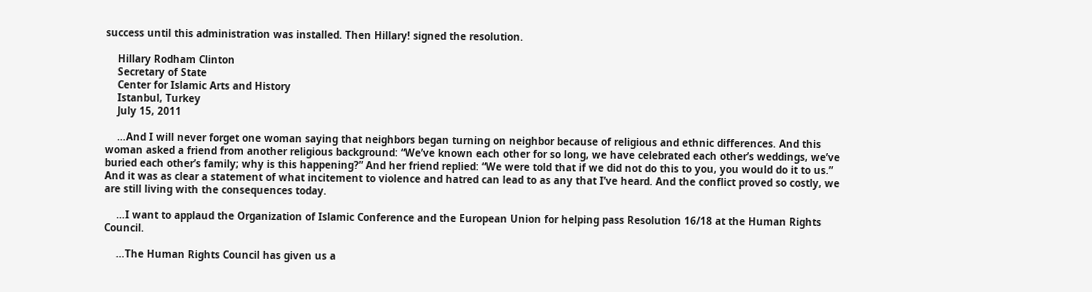success until this administration was installed. Then Hillary! signed the resolution.

    Hillary Rodham Clinton
    Secretary of State
    Center for Islamic Arts and History
    Istanbul, Turkey
    July 15, 2011

    …And I will never forget one woman saying that neighbors began turning on neighbor because of religious and ethnic differences. And this woman asked a friend from another religious background: “We’ve known each other for so long, we have celebrated each other’s weddings, we’ve buried each other’s family; why is this happening?” And her friend replied: “We were told that if we did not do this to you, you would do it to us.” And it was as clear a statement of what incitement to violence and hatred can lead to as any that I’ve heard. And the conflict proved so costly, we are still living with the consequences today.

    …I want to applaud the Organization of Islamic Conference and the European Union for helping pass Resolution 16/18 at the Human Rights Council.

    …The Human Rights Council has given us a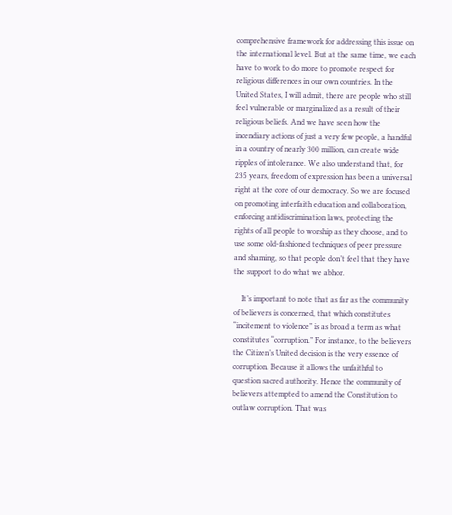comprehensive framework for addressing this issue on the international level. But at the same time, we each have to work to do more to promote respect for religious differences in our own countries. In the United States, I will admit, there are people who still feel vulnerable or marginalized as a result of their religious beliefs. And we have seen how the incendiary actions of just a very few people, a handful in a country of nearly 300 million, can create wide ripples of intolerance. We also understand that, for 235 years, freedom of expression has been a universal right at the core of our democracy. So we are focused on promoting interfaith education and collaboration, enforcing antidiscrimination laws, protecting the rights of all people to worship as they choose, and to use some old-fashioned techniques of peer pressure and shaming, so that people don’t feel that they have the support to do what we abhor.

    It’s important to note that as far as the community of believers is concerned, that which constitutes “incitement to violence” is as broad a term as what constitutes “corruption.” For instance, to the believers the Citizen’s United decision is the very essence of corruption. Because it allows the unfaithful to question sacred authority. Hence the community of believers attempted to amend the Constitution to outlaw corruption. That was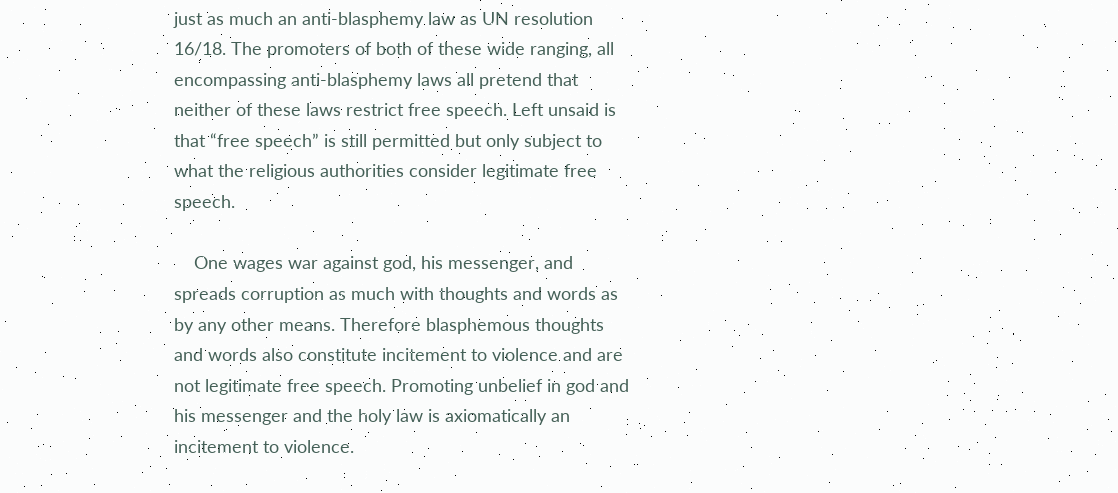just as much an anti-blasphemy law as UN resolution 16/18. The promoters of both of these wide ranging, all encompassing anti-blasphemy laws all pretend that neither of these laws restrict free speech. Left unsaid is that “free speech” is still permitted but only subject to what the religious authorities consider legitimate free speech.

    One wages war against god, his messenger, and spreads corruption as much with thoughts and words as by any other means. Therefore blasphemous thoughts and words also constitute incitement to violence and are not legitimate free speech. Promoting unbelief in god and his messenger and the holy law is axiomatically an incitement to violence.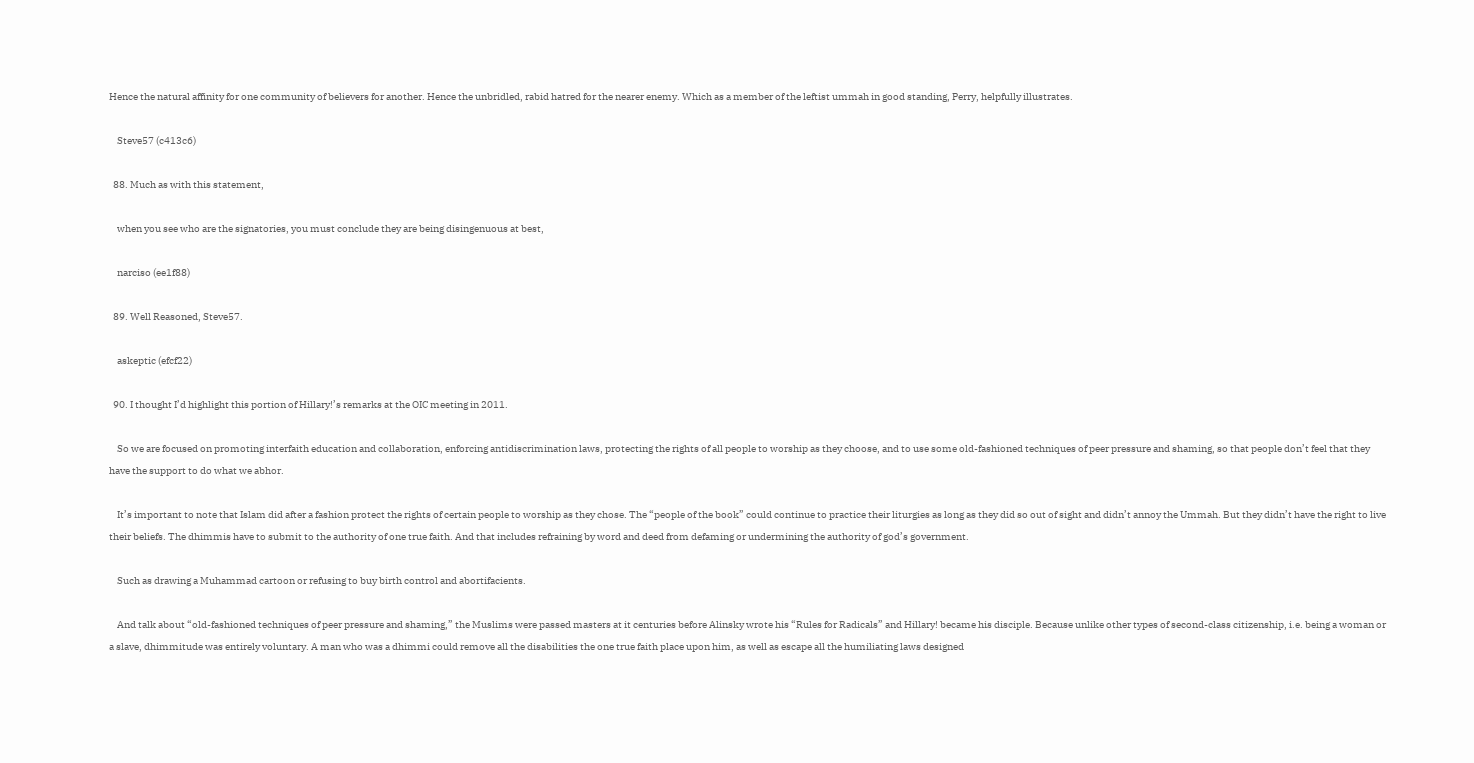Hence the natural affinity for one community of believers for another. Hence the unbridled, rabid hatred for the nearer enemy. Which as a member of the leftist ummah in good standing, Perry, helpfully illustrates.

    Steve57 (c413c6)

  88. Much as with this statement,

    when you see who are the signatories, you must conclude they are being disingenuous at best,

    narciso (ee1f88)

  89. Well Reasoned, Steve57.

    askeptic (efcf22)

  90. I thought I’d highlight this portion of Hillary!’s remarks at the OIC meeting in 2011.

    So we are focused on promoting interfaith education and collaboration, enforcing antidiscrimination laws, protecting the rights of all people to worship as they choose, and to use some old-fashioned techniques of peer pressure and shaming, so that people don’t feel that they have the support to do what we abhor.

    It’s important to note that Islam did after a fashion protect the rights of certain people to worship as they chose. The “people of the book” could continue to practice their liturgies as long as they did so out of sight and didn’t annoy the Ummah. But they didn’t have the right to live their beliefs. The dhimmis have to submit to the authority of one true faith. And that includes refraining by word and deed from defaming or undermining the authority of god’s government.

    Such as drawing a Muhammad cartoon or refusing to buy birth control and abortifacients.

    And talk about “old-fashioned techniques of peer pressure and shaming,” the Muslims were passed masters at it centuries before Alinsky wrote his “Rules for Radicals” and Hillary! became his disciple. Because unlike other types of second-class citizenship, i.e. being a woman or a slave, dhimmitude was entirely voluntary. A man who was a dhimmi could remove all the disabilities the one true faith place upon him, as well as escape all the humiliating laws designed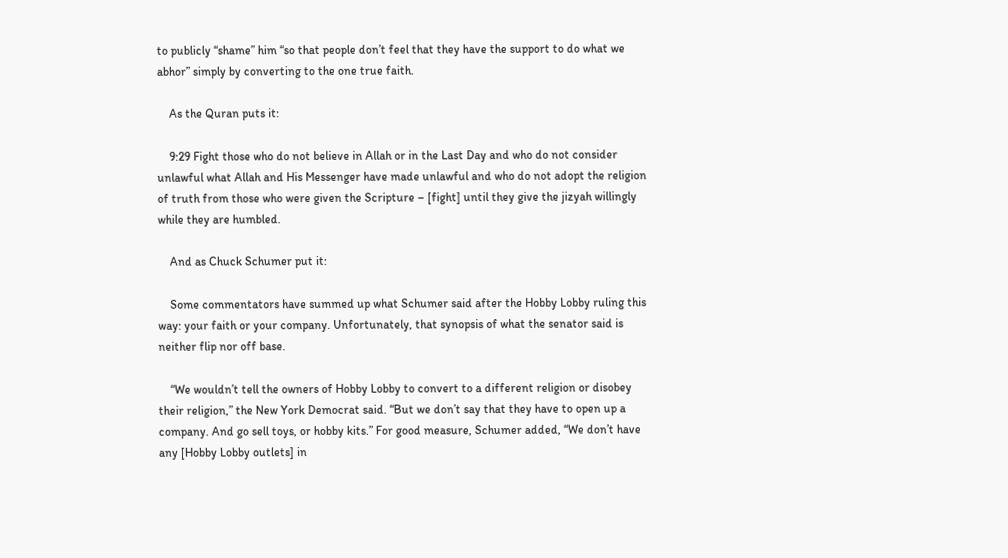to publicly “shame” him “so that people don’t feel that they have the support to do what we abhor” simply by converting to the one true faith.

    As the Quran puts it:

    9:29 Fight those who do not believe in Allah or in the Last Day and who do not consider unlawful what Allah and His Messenger have made unlawful and who do not adopt the religion of truth from those who were given the Scripture – [fight] until they give the jizyah willingly while they are humbled.

    And as Chuck Schumer put it:

    Some commentators have summed up what Schumer said after the Hobby Lobby ruling this way: your faith or your company. Unfortunately, that synopsis of what the senator said is neither flip nor off base.

    “We wouldn’t tell the owners of Hobby Lobby to convert to a different religion or disobey their religion,” the New York Democrat said. “But we don’t say that they have to open up a company. And go sell toys, or hobby kits.” For good measure, Schumer added, “We don’t have any [Hobby Lobby outlets] in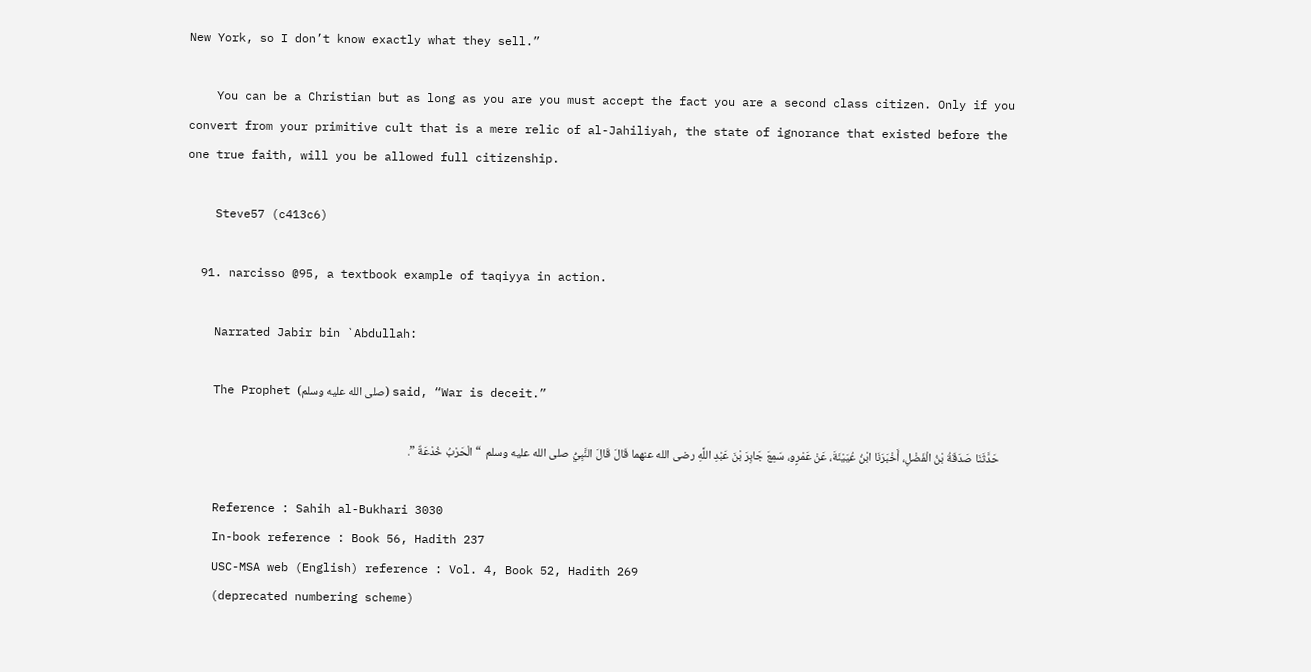New York, so I don’t know exactly what they sell.”

    You can be a Christian but as long as you are you must accept the fact you are a second class citizen. Only if you convert from your primitive cult that is a mere relic of al-Jahiliyah, the state of ignorance that existed before the one true faith, will you be allowed full citizenship.

    Steve57 (c413c6)

  91. narcisso @95, a textbook example of taqiyya in action.

    Narrated Jabir bin `Abdullah:

    The Prophet (صلى الله عليه وسلم) said, “War is deceit.”

    حَدَّثَنَا صَدَقَةُ بْنُ الْفَضْلِ، أَخْبَرَنَا ابْنُ عُيَيْنَةَ، عَنْ عَمْرٍو، سَمِعَ جَابِرَ بْنَ عَبْدِ اللَّهِ رضى الله عنهما قَالَ قَالَ النَّبِيُّ صلى الله عليه وسلم  “ الْحَرْبُ خُدْعَةٌ ”.

    Reference : Sahih al-Bukhari 3030
    In-book reference : Book 56, Hadith 237
    USC-MSA web (English) reference : Vol. 4, Book 52, Hadith 269
    (deprecated numbering scheme)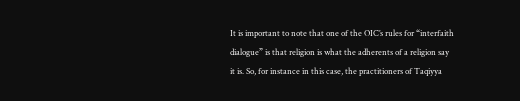It is important to note that one of the OIC’s rules for “interfaith dialogue” is that religion is what the adherents of a religion say it is. So, for instance in this case, the practitioners of Taqiyya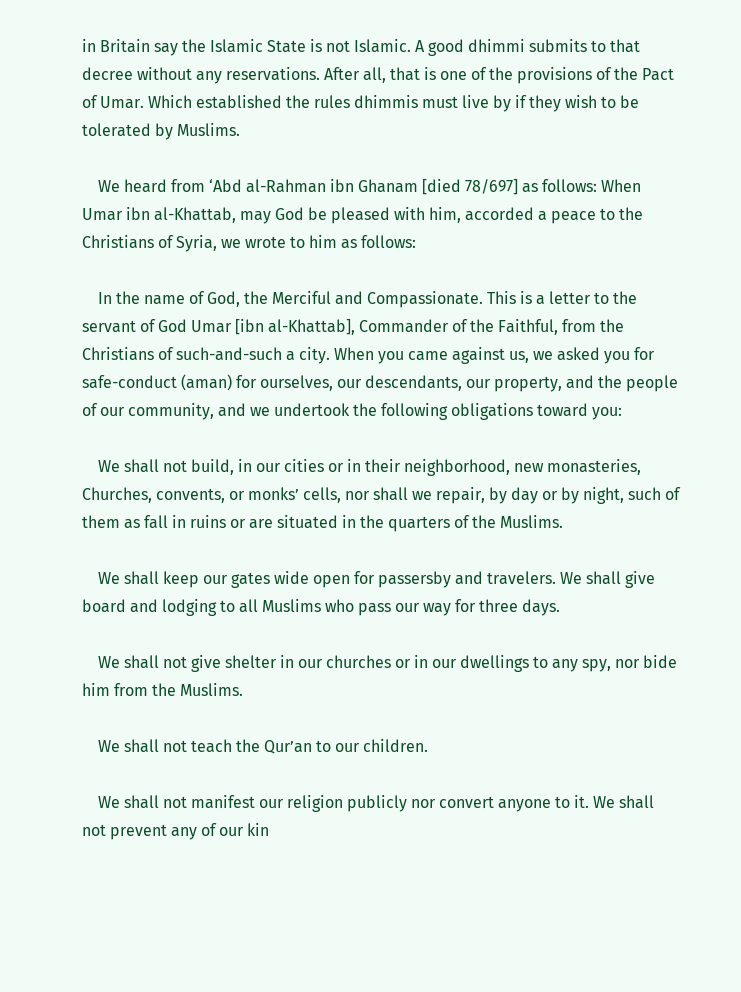in Britain say the Islamic State is not Islamic. A good dhimmi submits to that decree without any reservations. After all, that is one of the provisions of the Pact of Umar. Which established the rules dhimmis must live by if they wish to be tolerated by Muslims.

    We heard from ‘Abd al-Rahman ibn Ghanam [died 78/697] as follows: When Umar ibn al-Khattab, may God be pleased with him, accorded a peace to the Christians of Syria, we wrote to him as follows:

    In the name of God, the Merciful and Compassionate. This is a letter to the servant of God Umar [ibn al-Khattab], Commander of the Faithful, from the Christians of such-and-such a city. When you came against us, we asked you for safe-conduct (aman) for ourselves, our descendants, our property, and the people of our community, and we undertook the following obligations toward you:

    We shall not build, in our cities or in their neighborhood, new monasteries, Churches, convents, or monks’ cells, nor shall we repair, by day or by night, such of them as fall in ruins or are situated in the quarters of the Muslims.

    We shall keep our gates wide open for passersby and travelers. We shall give board and lodging to all Muslims who pass our way for three days.

    We shall not give shelter in our churches or in our dwellings to any spy, nor bide him from the Muslims.

    We shall not teach the Qur’an to our children.

    We shall not manifest our religion publicly nor convert anyone to it. We shall not prevent any of our kin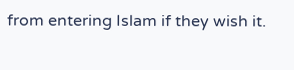from entering Islam if they wish it.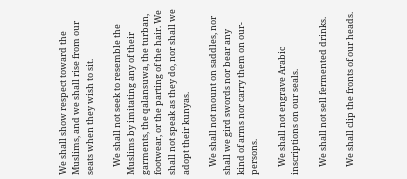We shall show respect toward the Muslims, and we shall rise from our seats when they wish to sit.

    We shall not seek to resemble the Muslims by imitating any of their garments, the qalansuwa, the turban, footwear, or the parting of the hair. We shall not speak as they do, nor shall we adopt their kunyas.

    We shall not mount on saddles, nor shall we gird swords nor bear any kind of arms nor carry them on our- persons.

    We shall not engrave Arabic inscriptions on our seals.

    We shall not sell fermented drinks.

    We shall clip the fronts of our heads.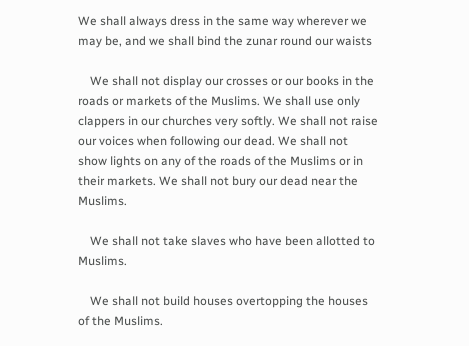We shall always dress in the same way wherever we may be, and we shall bind the zunar round our waists

    We shall not display our crosses or our books in the roads or markets of the Muslims. We shall use only clappers in our churches very softly. We shall not raise our voices when following our dead. We shall not show lights on any of the roads of the Muslims or in their markets. We shall not bury our dead near the Muslims.

    We shall not take slaves who have been allotted to Muslims.

    We shall not build houses overtopping the houses of the Muslims.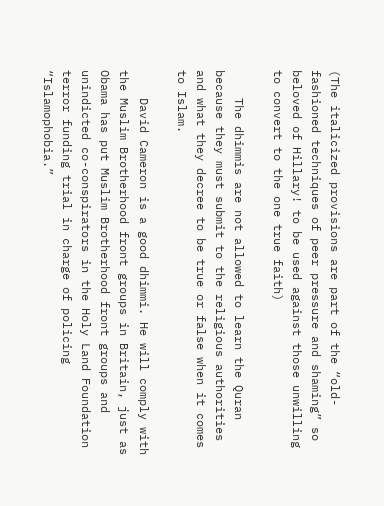(The italicized provisions are part of the “old-fashioned techniques of peer pressure and shaming” so beloved of Hillary! to be used against those unwilling to convert to the one true faith)

    The dhimmis are not allowed to learn the Quran because they must submit to the religious authorities and what they decree to be true or false when it comes to Islam.

    David Cameron is a good dhimmi. He will comply with the Muslim Brotherhood front groups in Britain, just as Obama has put Muslim Brotherhood front groups and unindicted co-conspirators in the Holy Land Foundation terror funding trial in charge of policing “Islamophobia.”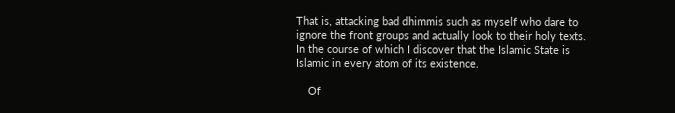That is, attacking bad dhimmis such as myself who dare to ignore the front groups and actually look to their holy texts. In the course of which I discover that the Islamic State is Islamic in every atom of its existence.

    Of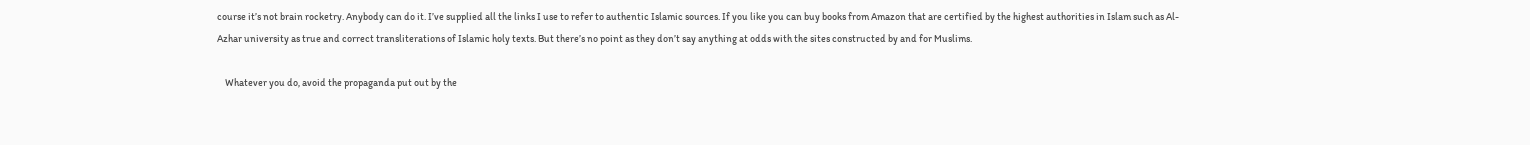course it’s not brain rocketry. Anybody can do it. I’ve supplied all the links I use to refer to authentic Islamic sources. If you like you can buy books from Amazon that are certified by the highest authorities in Islam such as Al-Azhar university as true and correct transliterations of Islamic holy texts. But there’s no point as they don’t say anything at odds with the sites constructed by and for Muslims.

    Whatever you do, avoid the propaganda put out by the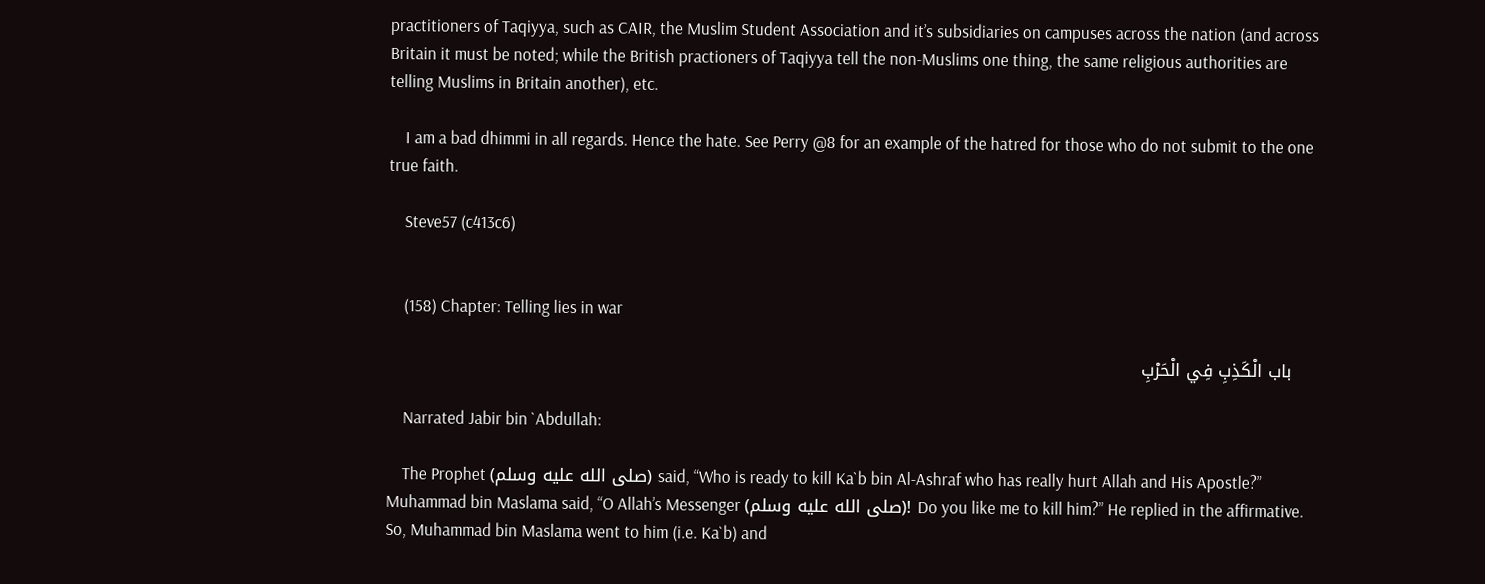practitioners of Taqiyya, such as CAIR, the Muslim Student Association and it’s subsidiaries on campuses across the nation (and across Britain it must be noted; while the British practioners of Taqiyya tell the non-Muslims one thing, the same religious authorities are telling Muslims in Britain another), etc.

    I am a bad dhimmi in all regards. Hence the hate. See Perry @8 for an example of the hatred for those who do not submit to the one true faith.

    Steve57 (c413c6)


    (158) Chapter: Telling lies in war

    باب الْكَذِبِ فِي الْحَرْبِ

    Narrated Jabir bin `Abdullah:

    The Prophet (صلى الله عليه وسلم) said, “Who is ready to kill Ka`b bin Al-Ashraf who has really hurt Allah and His Apostle?” Muhammad bin Maslama said, “O Allah’s Messenger (صلى الله عليه وسلم)! Do you like me to kill him?” He replied in the affirmative. So, Muhammad bin Maslama went to him (i.e. Ka`b) and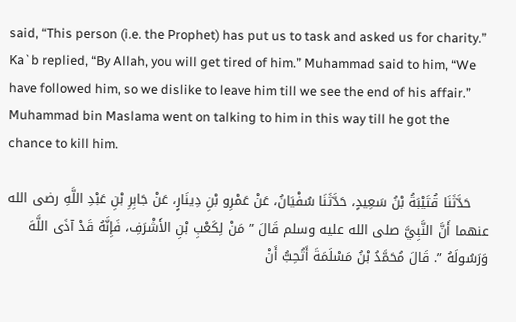said, “This person (i.e. the Prophet) has put us to task and asked us for charity.” Ka`b replied, “By Allah, you will get tired of him.” Muhammad said to him, “We have followed him, so we dislike to leave him till we see the end of his affair.” Muhammad bin Maslama went on talking to him in this way till he got the chance to kill him.

    حَدَّثَنَا قُتَيْبَةُ بْنُ سَعِيدٍ، حَدَّثَنَا سُفْيَانُ، عَنْ عَمْرِو بْنِ دِينَارٍ، عَنْ جَابِرِ بْنِ عَبْدِ اللَّهِ رضى الله عنهما أَنَّ النَّبِيَّ صلى الله عليه وسلم قَالَ ” مَنْ لِكَعْبِ بْنِ الأَشْرَفِ، فَإِنَّهُ قَدْ آذَى اللَّهَ وَرَسُولَهُ ”. قَالَ مُحَمَّدُ بْنُ مَسْلَمَةَ أَتُحِبُّ أَنْ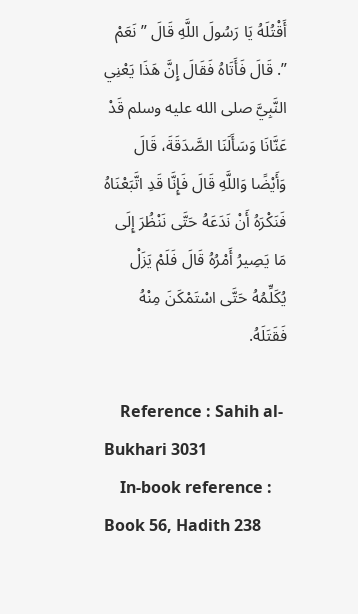أَقْتُلَهُ يَا رَسُولَ اللَّهِ قَالَ ” نَعَمْ ”. قَالَ فَأَتَاهُ فَقَالَ إِنَّ هَذَا يَعْنِي النَّبِيَّ صلى الله عليه وسلم قَدْ عَنَّانَا وَسَأَلَنَا الصَّدَقَةَ، قَالَ وَأَيْضًا وَاللَّهِ قَالَ فَإِنَّا قَدِ اتَّبَعْنَاهُ فَنَكْرَهُ أَنْ نَدَعَهُ حَتَّى نَنْظُرَ إِلَى مَا يَصِيرُ أَمْرُهُ قَالَ فَلَمْ يَزَلْ يُكَلِّمُهُ حَتَّى اسْتَمْكَنَ مِنْهُ فَقَتَلَهُ.

    Reference : Sahih al-Bukhari 3031
    In-book reference : Book 56, Hadith 238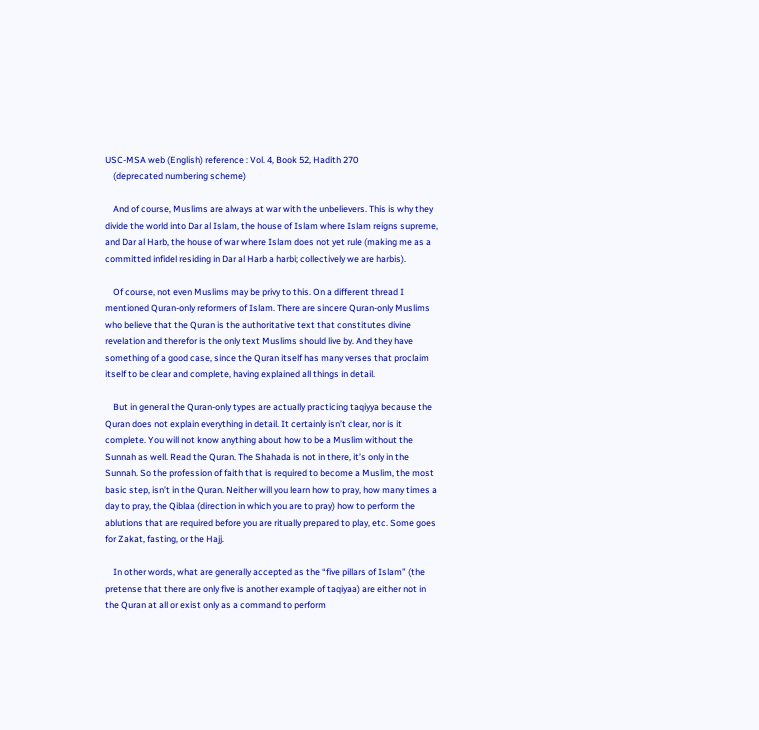USC-MSA web (English) reference : Vol. 4, Book 52, Hadith 270
    (deprecated numbering scheme)

    And of course, Muslims are always at war with the unbelievers. This is why they divide the world into Dar al Islam, the house of Islam where Islam reigns supreme, and Dar al Harb, the house of war where Islam does not yet rule (making me as a committed infidel residing in Dar al Harb a harbi; collectively we are harbis).

    Of course, not even Muslims may be privy to this. On a different thread I mentioned Quran-only reformers of Islam. There are sincere Quran-only Muslims who believe that the Quran is the authoritative text that constitutes divine revelation and therefor is the only text Muslims should live by. And they have something of a good case, since the Quran itself has many verses that proclaim itself to be clear and complete, having explained all things in detail.

    But in general the Quran-only types are actually practicing taqiyya because the Quran does not explain everything in detail. It certainly isn’t clear, nor is it complete. You will not know anything about how to be a Muslim without the Sunnah as well. Read the Quran. The Shahada is not in there, it’s only in the Sunnah. So the profession of faith that is required to become a Muslim, the most basic step, isn’t in the Quran. Neither will you learn how to pray, how many times a day to pray, the Qiblaa (direction in which you are to pray) how to perform the ablutions that are required before you are ritually prepared to play, etc. Some goes for Zakat, fasting, or the Hajj.

    In other words, what are generally accepted as the “five pillars of Islam” (the pretense that there are only five is another example of taqiyaa) are either not in the Quran at all or exist only as a command to perform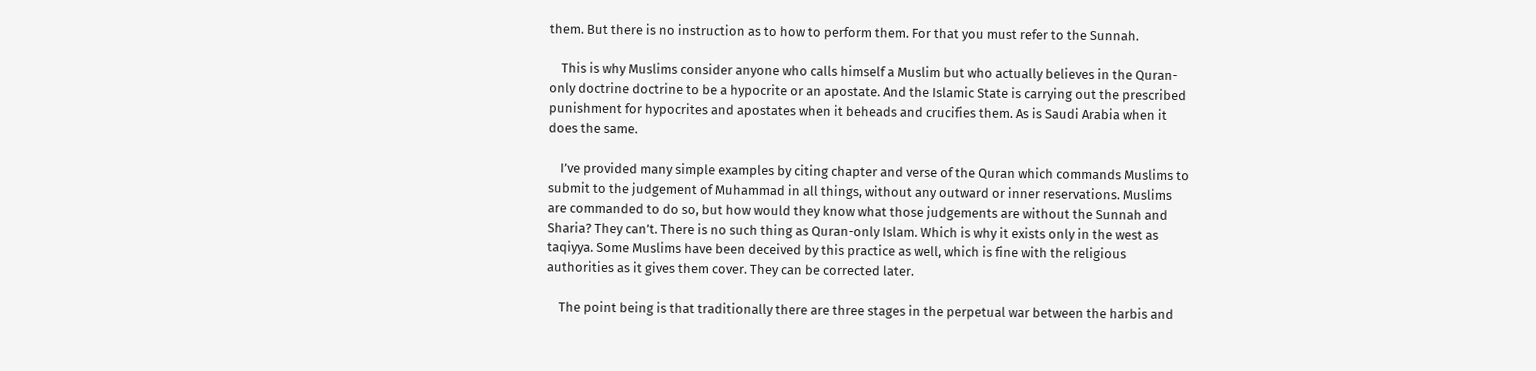them. But there is no instruction as to how to perform them. For that you must refer to the Sunnah.

    This is why Muslims consider anyone who calls himself a Muslim but who actually believes in the Quran-only doctrine doctrine to be a hypocrite or an apostate. And the Islamic State is carrying out the prescribed punishment for hypocrites and apostates when it beheads and crucifies them. As is Saudi Arabia when it does the same.

    I’ve provided many simple examples by citing chapter and verse of the Quran which commands Muslims to submit to the judgement of Muhammad in all things, without any outward or inner reservations. Muslims are commanded to do so, but how would they know what those judgements are without the Sunnah and Sharia? They can’t. There is no such thing as Quran-only Islam. Which is why it exists only in the west as taqiyya. Some Muslims have been deceived by this practice as well, which is fine with the religious authorities as it gives them cover. They can be corrected later.

    The point being is that traditionally there are three stages in the perpetual war between the harbis and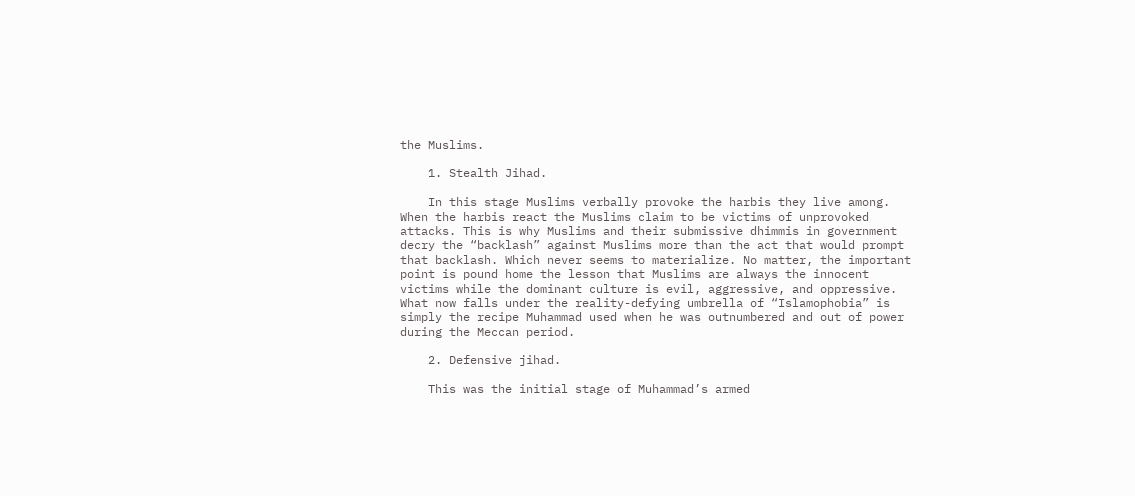the Muslims.

    1. Stealth Jihad.

    In this stage Muslims verbally provoke the harbis they live among. When the harbis react the Muslims claim to be victims of unprovoked attacks. This is why Muslims and their submissive dhimmis in government decry the “backlash” against Muslims more than the act that would prompt that backlash. Which never seems to materialize. No matter, the important point is pound home the lesson that Muslims are always the innocent victims while the dominant culture is evil, aggressive, and oppressive. What now falls under the reality-defying umbrella of “Islamophobia” is simply the recipe Muhammad used when he was outnumbered and out of power during the Meccan period.

    2. Defensive jihad.

    This was the initial stage of Muhammad’s armed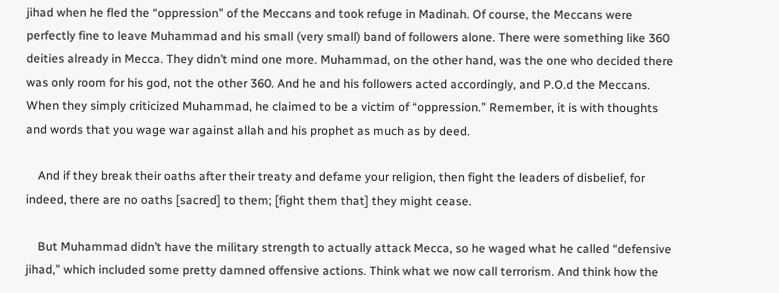jihad when he fled the “oppression” of the Meccans and took refuge in Madinah. Of course, the Meccans were perfectly fine to leave Muhammad and his small (very small) band of followers alone. There were something like 360 deities already in Mecca. They didn’t mind one more. Muhammad, on the other hand, was the one who decided there was only room for his god, not the other 360. And he and his followers acted accordingly, and P.O.d the Meccans. When they simply criticized Muhammad, he claimed to be a victim of “oppression.” Remember, it is with thoughts and words that you wage war against allah and his prophet as much as by deed.

    And if they break their oaths after their treaty and defame your religion, then fight the leaders of disbelief, for indeed, there are no oaths [sacred] to them; [fight them that] they might cease.

    But Muhammad didn’t have the military strength to actually attack Mecca, so he waged what he called “defensive jihad,” which included some pretty damned offensive actions. Think what we now call terrorism. And think how the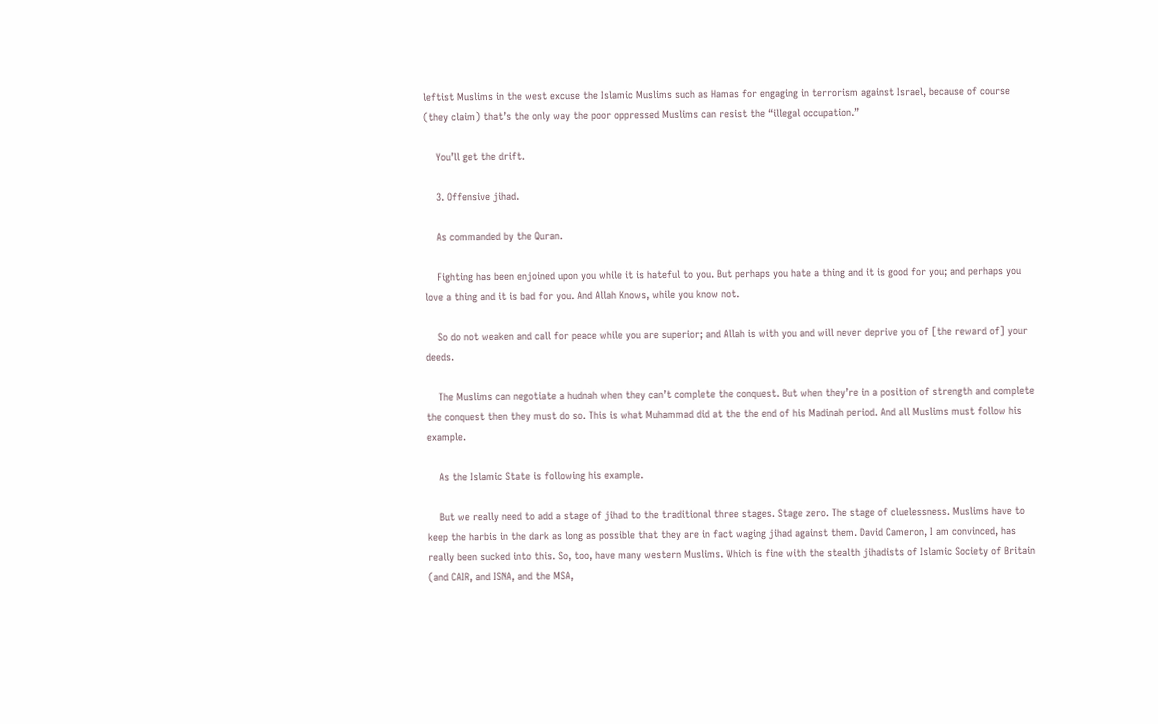leftist Muslims in the west excuse the Islamic Muslims such as Hamas for engaging in terrorism against Israel, because of course (they claim) that’s the only way the poor oppressed Muslims can resist the “illegal occupation.”

    You’ll get the drift.

    3. Offensive jihad.

    As commanded by the Quran.

    Fighting has been enjoined upon you while it is hateful to you. But perhaps you hate a thing and it is good for you; and perhaps you love a thing and it is bad for you. And Allah Knows, while you know not.

    So do not weaken and call for peace while you are superior; and Allah is with you and will never deprive you of [the reward of] your deeds.

    The Muslims can negotiate a hudnah when they can’t complete the conquest. But when they’re in a position of strength and complete the conquest then they must do so. This is what Muhammad did at the the end of his Madinah period. And all Muslims must follow his example.

    As the Islamic State is following his example.

    But we really need to add a stage of jihad to the traditional three stages. Stage zero. The stage of cluelessness. Muslims have to keep the harbis in the dark as long as possible that they are in fact waging jihad against them. David Cameron, I am convinced, has really been sucked into this. So, too, have many western Muslims. Which is fine with the stealth jihadists of Islamic Society of Britain (and CAIR, and ISNA, and the MSA,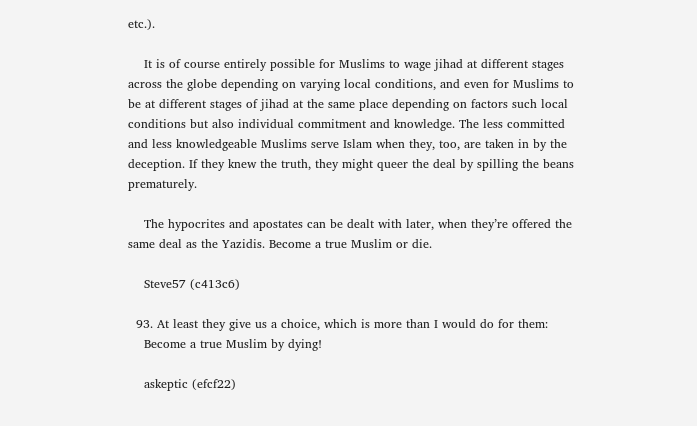etc.).

    It is of course entirely possible for Muslims to wage jihad at different stages across the globe depending on varying local conditions, and even for Muslims to be at different stages of jihad at the same place depending on factors such local conditions but also individual commitment and knowledge. The less committed and less knowledgeable Muslims serve Islam when they, too, are taken in by the deception. If they knew the truth, they might queer the deal by spilling the beans prematurely.

    The hypocrites and apostates can be dealt with later, when they’re offered the same deal as the Yazidis. Become a true Muslim or die.

    Steve57 (c413c6)

  93. At least they give us a choice, which is more than I would do for them:
    Become a true Muslim by dying!

    askeptic (efcf22)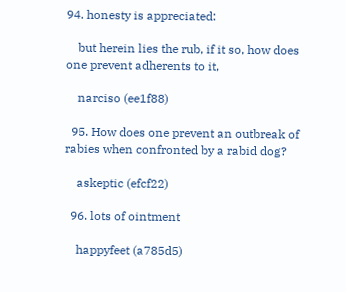94. honesty is appreciated:

    but herein lies the rub, if it so, how does one prevent adherents to it,

    narciso (ee1f88)

  95. How does one prevent an outbreak of rabies when confronted by a rabid dog?

    askeptic (efcf22)

  96. lots of ointment

    happyfeet (a785d5)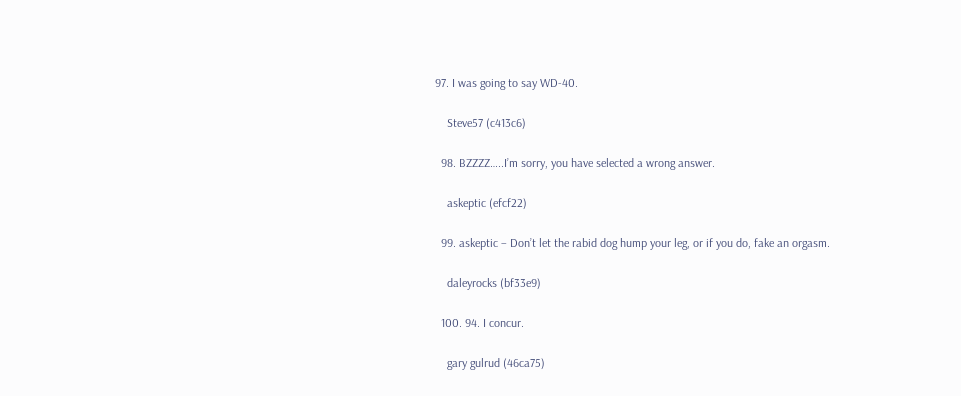97. I was going to say WD-40.

    Steve57 (c413c6)

  98. BZZZZ…..I’m sorry, you have selected a wrong answer.

    askeptic (efcf22)

  99. askeptic – Don’t let the rabid dog hump your leg, or if you do, fake an orgasm.

    daleyrocks (bf33e9)

  100. 94. I concur.

    gary gulrud (46ca75)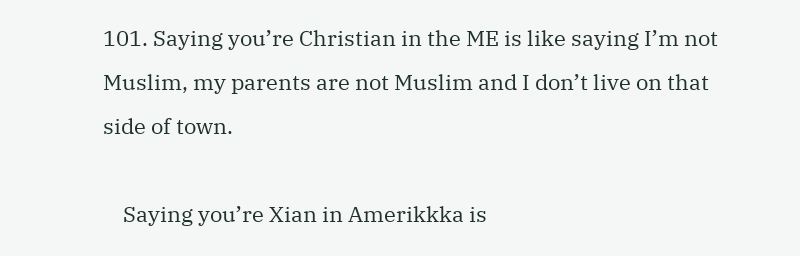101. Saying you’re Christian in the ME is like saying I’m not Muslim, my parents are not Muslim and I don’t live on that side of town.

    Saying you’re Xian in Amerikkka is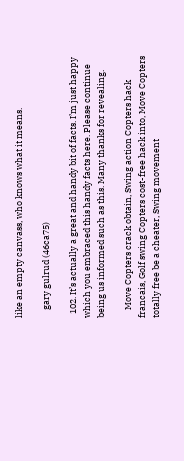like an empty canvass, who knows what it means.

    gary gulrud (46ca75)

  102. It’s actually a great and handy bit of facts. I’m just happy which you embraced this handy facts here. Please continue being us informed such as this. Many thanks for revealing.

    Move Copters crack obtain, Swing action Copters hack francais, Golf swing Copters cost-free hack into, Move Copters totally free be a cheater, Swing movement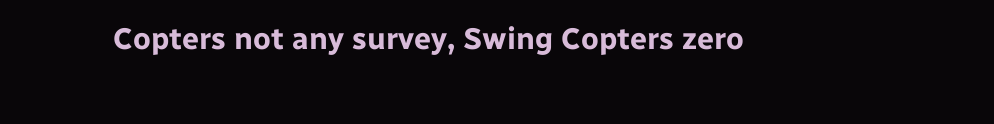Copters not any survey, Swing Copters zero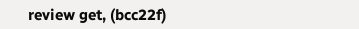review get, (bcc22f)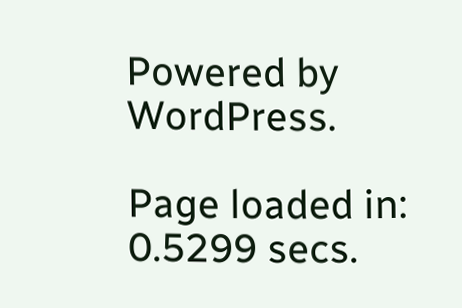Powered by WordPress.

Page loaded in: 0.5299 secs.